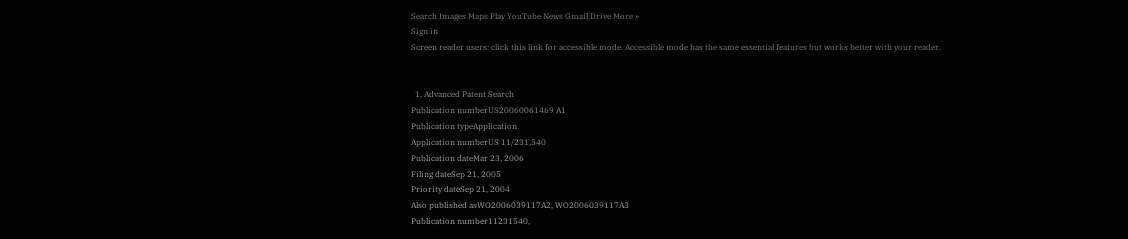Search Images Maps Play YouTube News Gmail Drive More »
Sign in
Screen reader users: click this link for accessible mode. Accessible mode has the same essential features but works better with your reader.


  1. Advanced Patent Search
Publication numberUS20060061469 A1
Publication typeApplication
Application numberUS 11/231,540
Publication dateMar 23, 2006
Filing dateSep 21, 2005
Priority dateSep 21, 2004
Also published asWO2006039117A2, WO2006039117A3
Publication number11231540,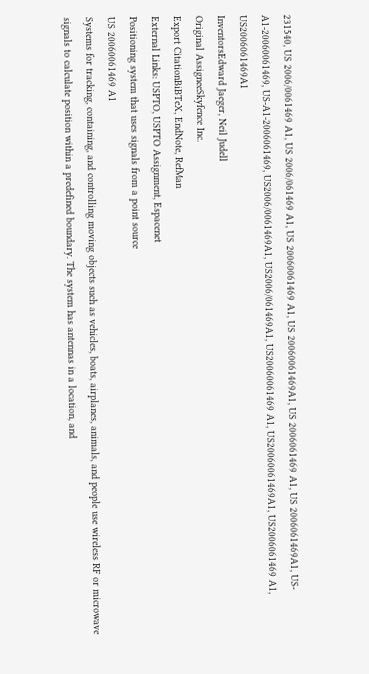231540, US 2006/0061469 A1, US 2006/061469 A1, US 20060061469 A1, US 20060061469A1, US 2006061469 A1, US 2006061469A1, US-A1-20060061469, US-A1-2006061469, US2006/0061469A1, US2006/061469A1, US20060061469 A1, US20060061469A1, US2006061469 A1, US2006061469A1
InventorsEdward Jaeger, Neil Judell
Original AssigneeSkyfence Inc.
Export CitationBiBTeX, EndNote, RefMan
External Links: USPTO, USPTO Assignment, Espacenet
Positioning system that uses signals from a point source
US 20060061469 A1
Systems for tracking, containing, and controlling moving objects such as vehicles, boats, airplanes, animals, and people use wireless RF or microwave signals to calculate position within a predefined boundary. The system has antennas in a location, and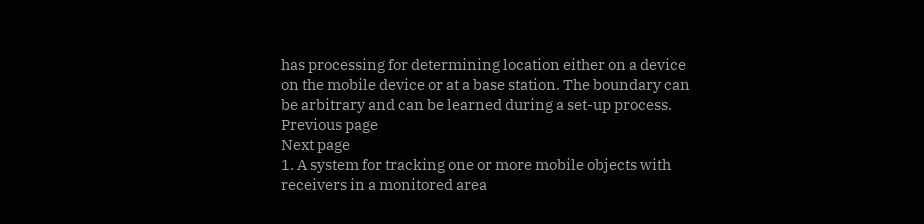has processing for determining location either on a device on the mobile device or at a base station. The boundary can be arbitrary and can be learned during a set-up process.
Previous page
Next page
1. A system for tracking one or more mobile objects with receivers in a monitored area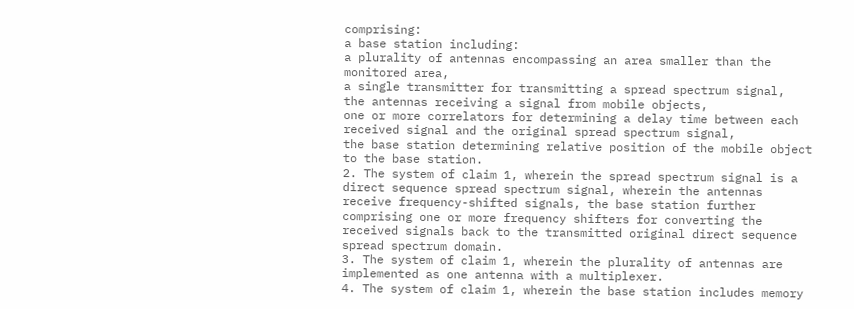comprising:
a base station including:
a plurality of antennas encompassing an area smaller than the monitored area,
a single transmitter for transmitting a spread spectrum signal,
the antennas receiving a signal from mobile objects,
one or more correlators for determining a delay time between each received signal and the original spread spectrum signal,
the base station determining relative position of the mobile object to the base station.
2. The system of claim 1, wherein the spread spectrum signal is a direct sequence spread spectrum signal, wherein the antennas receive frequency-shifted signals, the base station further comprising one or more frequency shifters for converting the received signals back to the transmitted original direct sequence spread spectrum domain.
3. The system of claim 1, wherein the plurality of antennas are implemented as one antenna with a multiplexer.
4. The system of claim 1, wherein the base station includes memory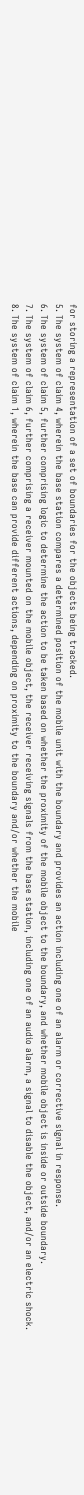for storing a representation of a set of boundaries for the objects being tracked.
5. The system of claim 4, wherein the base station compares a determined position of the mobile unit with the boundary and provides an action including one of an alarm or corrective signal in response.
6. The system of claim 5, further comprising logic to determine the action to be taken based on whether the proximity of the mobile object to the boundary, and whether mobile object is inside or outside boundary.
7. The system of claim 6, further comprising a receiver mounted on the mobile object, the receiver receiving signals from the base station, including one of an audio alarm, a signal to disable the object, and/or an electric shock.
8. The system of claim 1, wherein the base can provide different actions, depending on proximity to the boundary and/or whether the mobile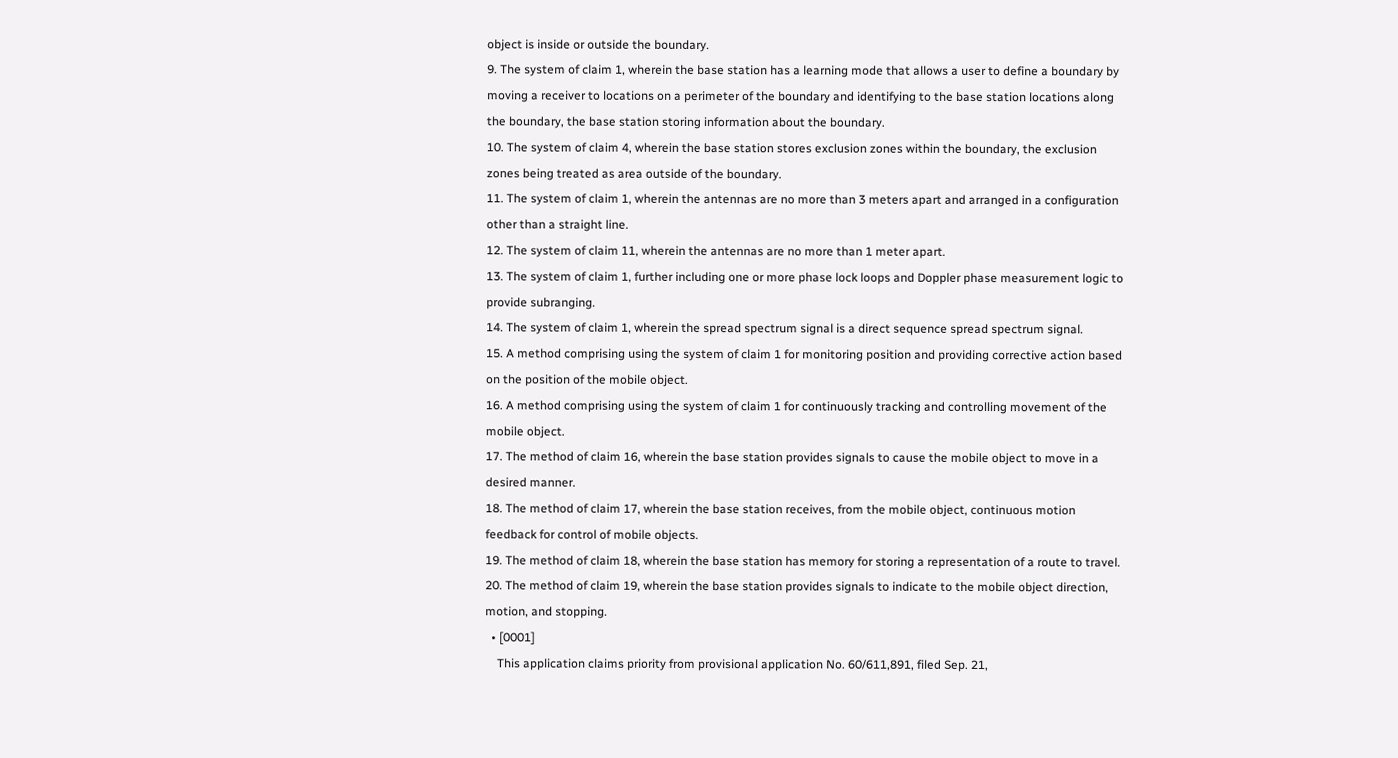object is inside or outside the boundary.
9. The system of claim 1, wherein the base station has a learning mode that allows a user to define a boundary by moving a receiver to locations on a perimeter of the boundary and identifying to the base station locations along the boundary, the base station storing information about the boundary.
10. The system of claim 4, wherein the base station stores exclusion zones within the boundary, the exclusion zones being treated as area outside of the boundary.
11. The system of claim 1, wherein the antennas are no more than 3 meters apart and arranged in a configuration other than a straight line.
12. The system of claim 11, wherein the antennas are no more than 1 meter apart.
13. The system of claim 1, further including one or more phase lock loops and Doppler phase measurement logic to provide subranging.
14. The system of claim 1, wherein the spread spectrum signal is a direct sequence spread spectrum signal.
15. A method comprising using the system of claim 1 for monitoring position and providing corrective action based on the position of the mobile object.
16. A method comprising using the system of claim 1 for continuously tracking and controlling movement of the mobile object.
17. The method of claim 16, wherein the base station provides signals to cause the mobile object to move in a desired manner.
18. The method of claim 17, wherein the base station receives, from the mobile object, continuous motion feedback for control of mobile objects.
19. The method of claim 18, wherein the base station has memory for storing a representation of a route to travel.
20. The method of claim 19, wherein the base station provides signals to indicate to the mobile object direction, motion, and stopping.
  • [0001]
    This application claims priority from provisional application No. 60/611,891, filed Sep. 21,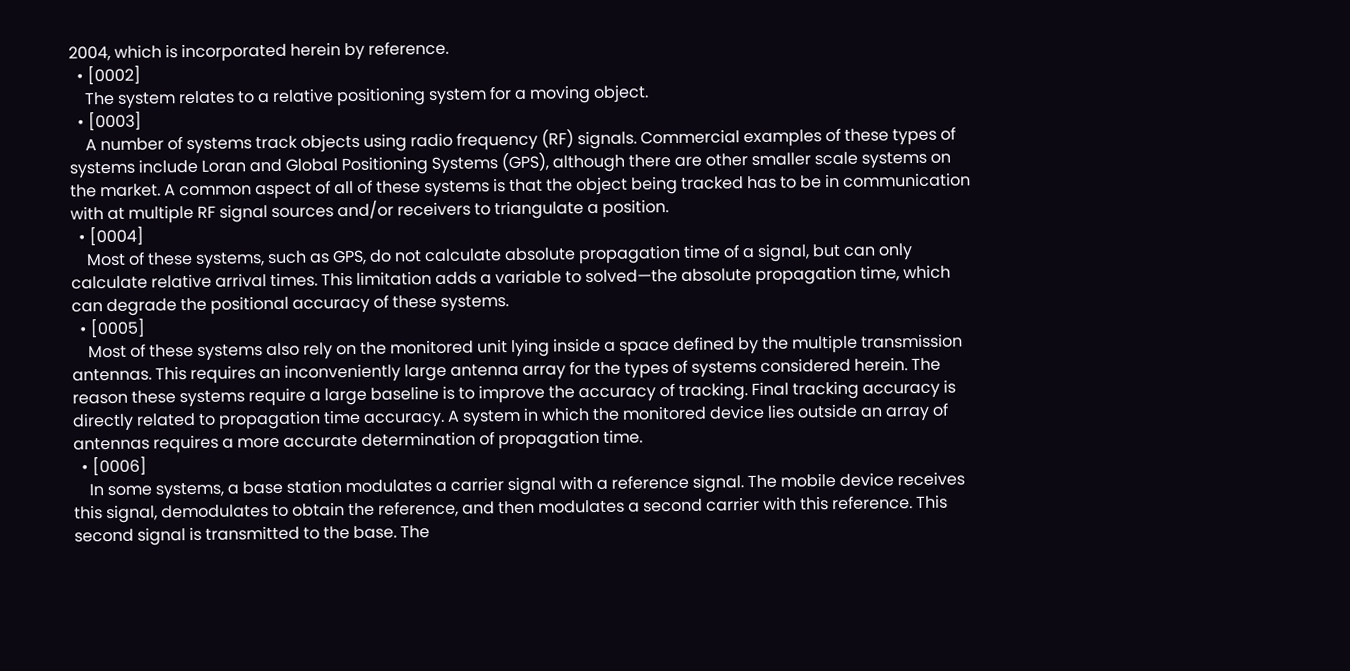2004, which is incorporated herein by reference.
  • [0002]
    The system relates to a relative positioning system for a moving object.
  • [0003]
    A number of systems track objects using radio frequency (RF) signals. Commercial examples of these types of systems include Loran and Global Positioning Systems (GPS), although there are other smaller scale systems on the market. A common aspect of all of these systems is that the object being tracked has to be in communication with at multiple RF signal sources and/or receivers to triangulate a position.
  • [0004]
    Most of these systems, such as GPS, do not calculate absolute propagation time of a signal, but can only calculate relative arrival times. This limitation adds a variable to solved—the absolute propagation time, which can degrade the positional accuracy of these systems.
  • [0005]
    Most of these systems also rely on the monitored unit lying inside a space defined by the multiple transmission antennas. This requires an inconveniently large antenna array for the types of systems considered herein. The reason these systems require a large baseline is to improve the accuracy of tracking. Final tracking accuracy is directly related to propagation time accuracy. A system in which the monitored device lies outside an array of antennas requires a more accurate determination of propagation time.
  • [0006]
    In some systems, a base station modulates a carrier signal with a reference signal. The mobile device receives this signal, demodulates to obtain the reference, and then modulates a second carrier with this reference. This second signal is transmitted to the base. The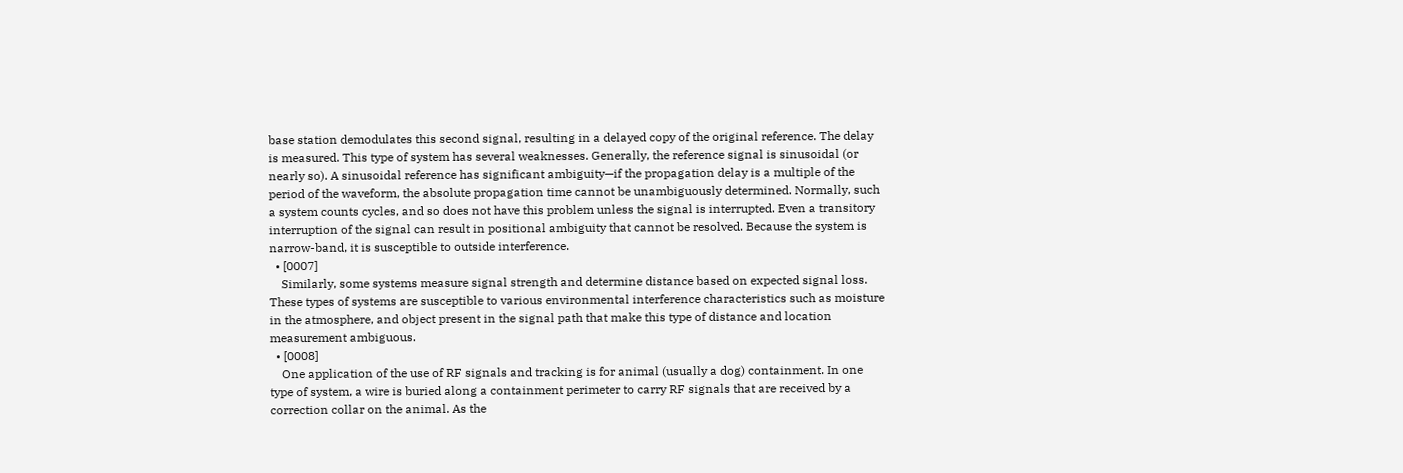base station demodulates this second signal, resulting in a delayed copy of the original reference. The delay is measured. This type of system has several weaknesses. Generally, the reference signal is sinusoidal (or nearly so). A sinusoidal reference has significant ambiguity—if the propagation delay is a multiple of the period of the waveform, the absolute propagation time cannot be unambiguously determined. Normally, such a system counts cycles, and so does not have this problem unless the signal is interrupted. Even a transitory interruption of the signal can result in positional ambiguity that cannot be resolved. Because the system is narrow-band, it is susceptible to outside interference.
  • [0007]
    Similarly, some systems measure signal strength and determine distance based on expected signal loss. These types of systems are susceptible to various environmental interference characteristics such as moisture in the atmosphere, and object present in the signal path that make this type of distance and location measurement ambiguous.
  • [0008]
    One application of the use of RF signals and tracking is for animal (usually a dog) containment. In one type of system, a wire is buried along a containment perimeter to carry RF signals that are received by a correction collar on the animal. As the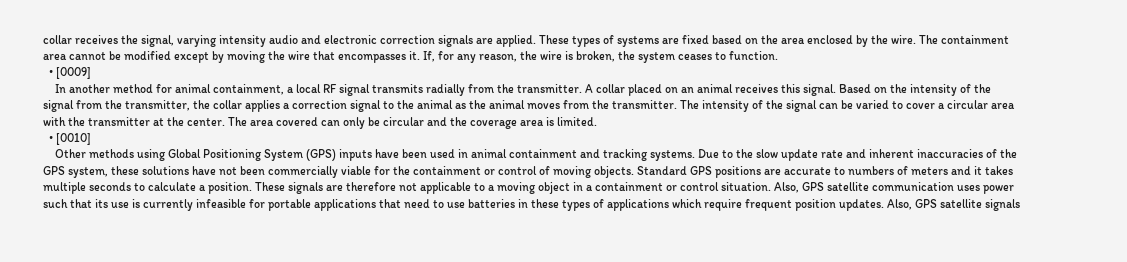collar receives the signal, varying intensity audio and electronic correction signals are applied. These types of systems are fixed based on the area enclosed by the wire. The containment area cannot be modified except by moving the wire that encompasses it. If, for any reason, the wire is broken, the system ceases to function.
  • [0009]
    In another method for animal containment, a local RF signal transmits radially from the transmitter. A collar placed on an animal receives this signal. Based on the intensity of the signal from the transmitter, the collar applies a correction signal to the animal as the animal moves from the transmitter. The intensity of the signal can be varied to cover a circular area with the transmitter at the center. The area covered can only be circular and the coverage area is limited.
  • [0010]
    Other methods using Global Positioning System (GPS) inputs have been used in animal containment and tracking systems. Due to the slow update rate and inherent inaccuracies of the GPS system, these solutions have not been commercially viable for the containment or control of moving objects. Standard GPS positions are accurate to numbers of meters and it takes multiple seconds to calculate a position. These signals are therefore not applicable to a moving object in a containment or control situation. Also, GPS satellite communication uses power such that its use is currently infeasible for portable applications that need to use batteries in these types of applications which require frequent position updates. Also, GPS satellite signals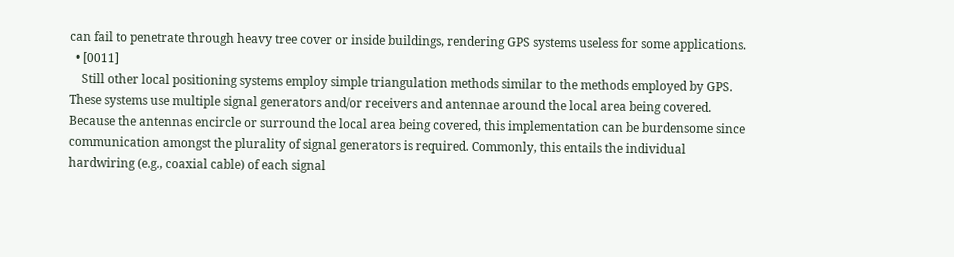can fail to penetrate through heavy tree cover or inside buildings, rendering GPS systems useless for some applications.
  • [0011]
    Still other local positioning systems employ simple triangulation methods similar to the methods employed by GPS. These systems use multiple signal generators and/or receivers and antennae around the local area being covered. Because the antennas encircle or surround the local area being covered, this implementation can be burdensome since communication amongst the plurality of signal generators is required. Commonly, this entails the individual hardwiring (e.g., coaxial cable) of each signal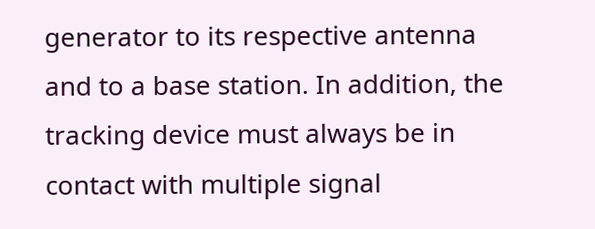generator to its respective antenna and to a base station. In addition, the tracking device must always be in contact with multiple signal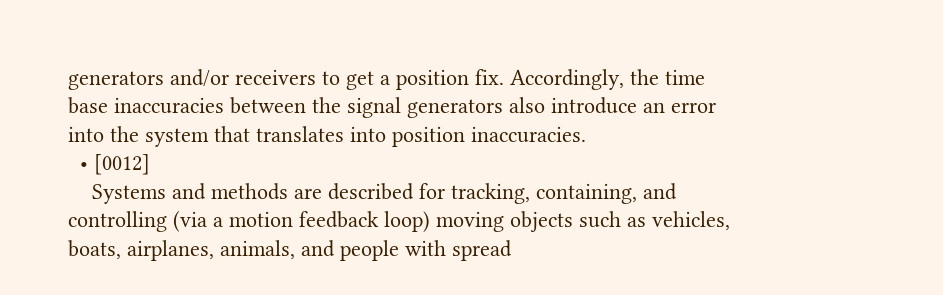generators and/or receivers to get a position fix. Accordingly, the time base inaccuracies between the signal generators also introduce an error into the system that translates into position inaccuracies.
  • [0012]
    Systems and methods are described for tracking, containing, and controlling (via a motion feedback loop) moving objects such as vehicles, boats, airplanes, animals, and people with spread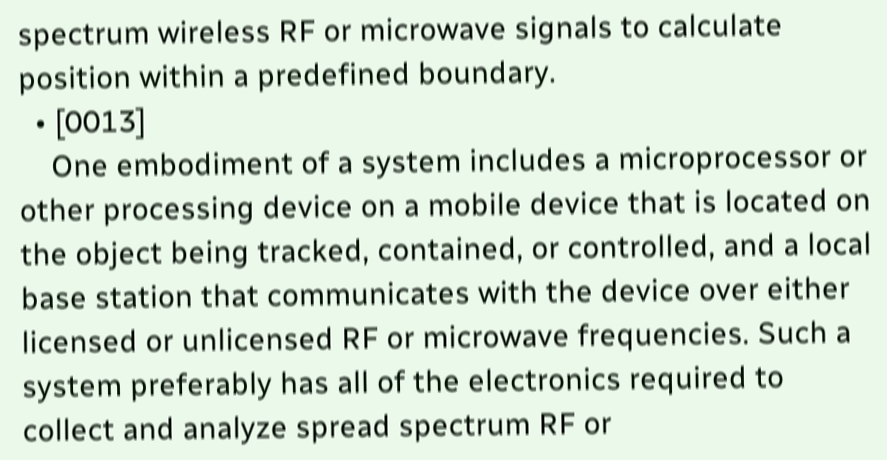spectrum wireless RF or microwave signals to calculate position within a predefined boundary.
  • [0013]
    One embodiment of a system includes a microprocessor or other processing device on a mobile device that is located on the object being tracked, contained, or controlled, and a local base station that communicates with the device over either licensed or unlicensed RF or microwave frequencies. Such a system preferably has all of the electronics required to collect and analyze spread spectrum RF or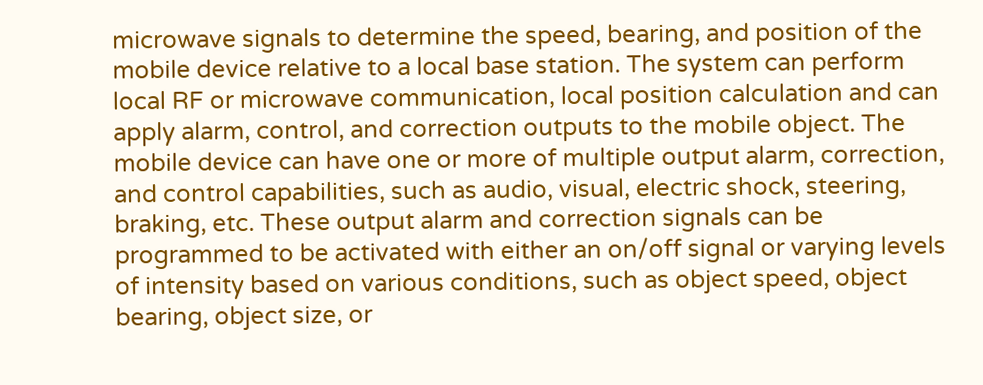microwave signals to determine the speed, bearing, and position of the mobile device relative to a local base station. The system can perform local RF or microwave communication, local position calculation and can apply alarm, control, and correction outputs to the mobile object. The mobile device can have one or more of multiple output alarm, correction, and control capabilities, such as audio, visual, electric shock, steering, braking, etc. These output alarm and correction signals can be programmed to be activated with either an on/off signal or varying levels of intensity based on various conditions, such as object speed, object bearing, object size, or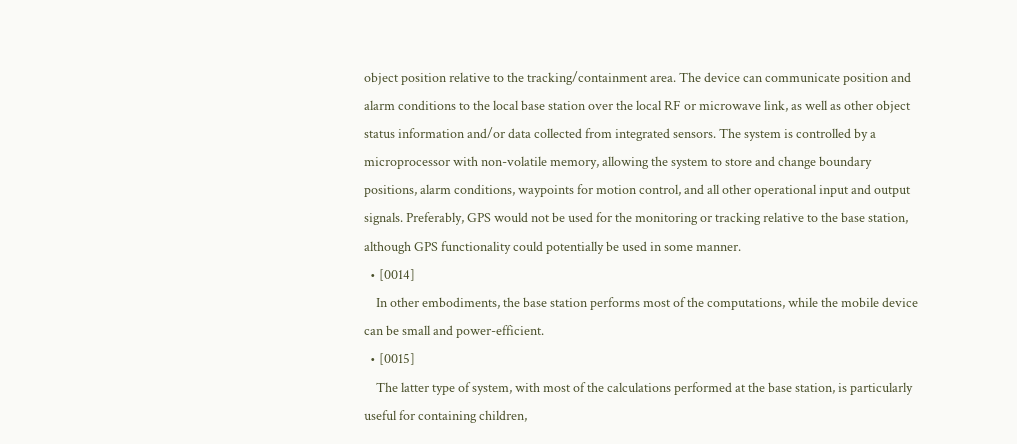object position relative to the tracking/containment area. The device can communicate position and alarm conditions to the local base station over the local RF or microwave link, as well as other object status information and/or data collected from integrated sensors. The system is controlled by a microprocessor with non-volatile memory, allowing the system to store and change boundary positions, alarm conditions, waypoints for motion control, and all other operational input and output signals. Preferably, GPS would not be used for the monitoring or tracking relative to the base station, although GPS functionality could potentially be used in some manner.
  • [0014]
    In other embodiments, the base station performs most of the computations, while the mobile device can be small and power-efficient.
  • [0015]
    The latter type of system, with most of the calculations performed at the base station, is particularly useful for containing children,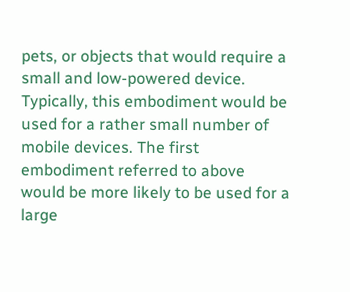pets, or objects that would require a small and low-powered device. Typically, this embodiment would be used for a rather small number of mobile devices. The first embodiment referred to above would be more likely to be used for a large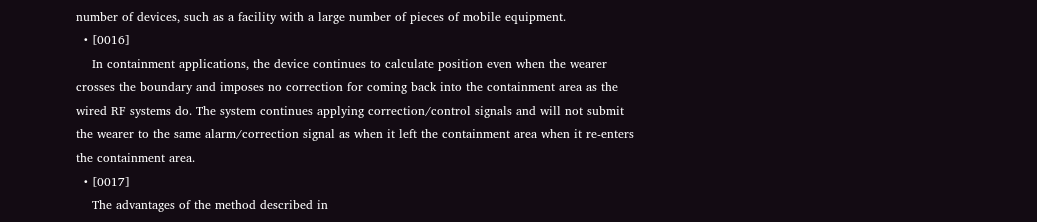number of devices, such as a facility with a large number of pieces of mobile equipment.
  • [0016]
    In containment applications, the device continues to calculate position even when the wearer crosses the boundary and imposes no correction for coming back into the containment area as the wired RF systems do. The system continues applying correction/control signals and will not submit the wearer to the same alarm/correction signal as when it left the containment area when it re-enters the containment area.
  • [0017]
    The advantages of the method described in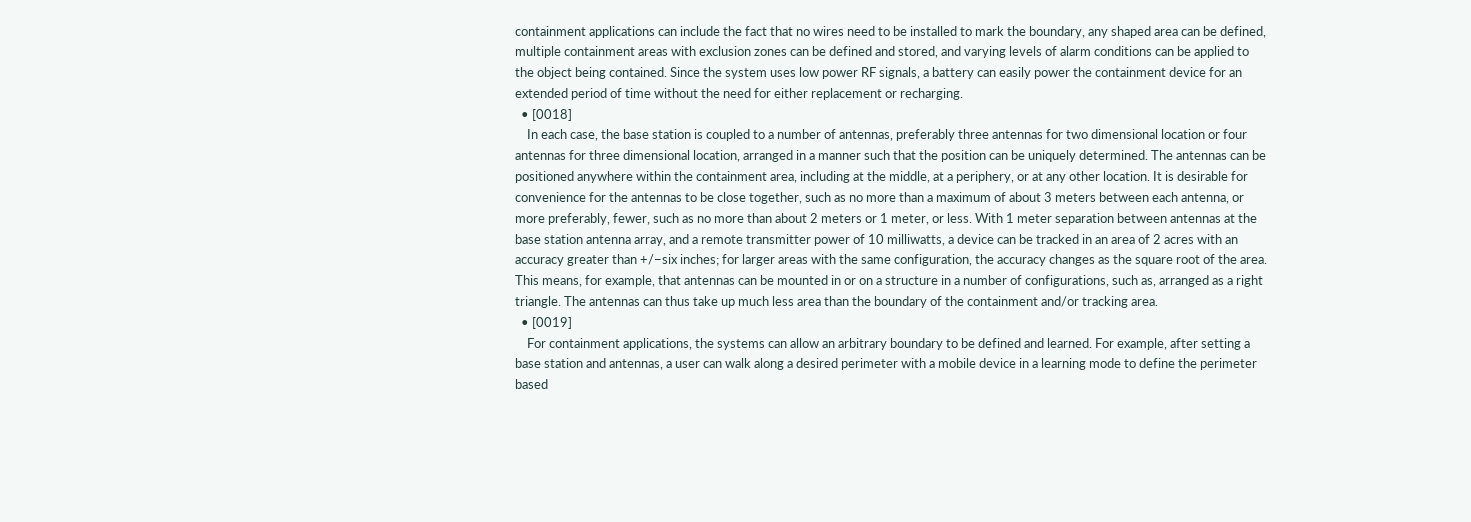containment applications can include the fact that no wires need to be installed to mark the boundary, any shaped area can be defined, multiple containment areas with exclusion zones can be defined and stored, and varying levels of alarm conditions can be applied to the object being contained. Since the system uses low power RF signals, a battery can easily power the containment device for an extended period of time without the need for either replacement or recharging.
  • [0018]
    In each case, the base station is coupled to a number of antennas, preferably three antennas for two dimensional location or four antennas for three dimensional location, arranged in a manner such that the position can be uniquely determined. The antennas can be positioned anywhere within the containment area, including at the middle, at a periphery, or at any other location. It is desirable for convenience for the antennas to be close together, such as no more than a maximum of about 3 meters between each antenna, or more preferably, fewer, such as no more than about 2 meters or 1 meter, or less. With 1 meter separation between antennas at the base station antenna array, and a remote transmitter power of 10 milliwatts, a device can be tracked in an area of 2 acres with an accuracy greater than +/−six inches; for larger areas with the same configuration, the accuracy changes as the square root of the area. This means, for example, that antennas can be mounted in or on a structure in a number of configurations, such as, arranged as a right triangle. The antennas can thus take up much less area than the boundary of the containment and/or tracking area.
  • [0019]
    For containment applications, the systems can allow an arbitrary boundary to be defined and learned. For example, after setting a base station and antennas, a user can walk along a desired perimeter with a mobile device in a learning mode to define the perimeter based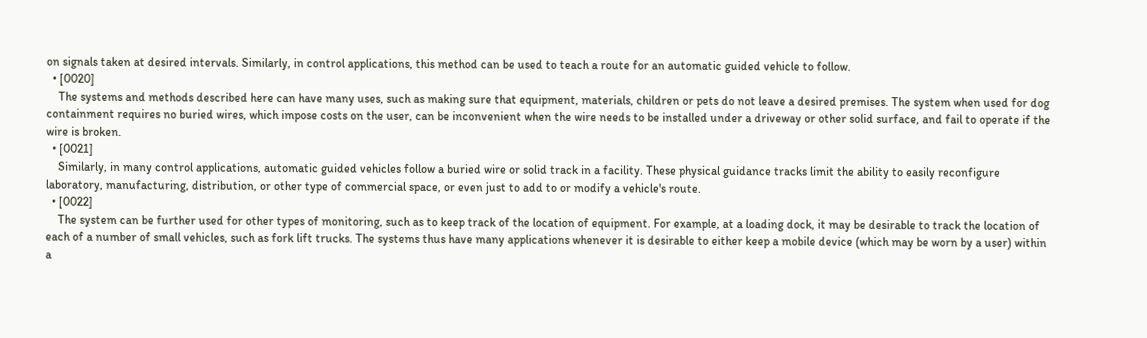on signals taken at desired intervals. Similarly, in control applications, this method can be used to teach a route for an automatic guided vehicle to follow.
  • [0020]
    The systems and methods described here can have many uses, such as making sure that equipment, materials, children or pets do not leave a desired premises. The system when used for dog containment requires no buried wires, which impose costs on the user, can be inconvenient when the wire needs to be installed under a driveway or other solid surface, and fail to operate if the wire is broken.
  • [0021]
    Similarly, in many control applications, automatic guided vehicles follow a buried wire or solid track in a facility. These physical guidance tracks limit the ability to easily reconfigure laboratory, manufacturing, distribution, or other type of commercial space, or even just to add to or modify a vehicle's route.
  • [0022]
    The system can be further used for other types of monitoring, such as to keep track of the location of equipment. For example, at a loading dock, it may be desirable to track the location of each of a number of small vehicles, such as fork lift trucks. The systems thus have many applications whenever it is desirable to either keep a mobile device (which may be worn by a user) within a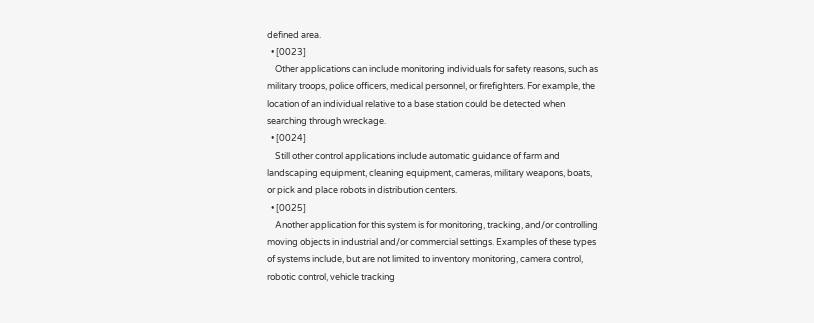defined area.
  • [0023]
    Other applications can include monitoring individuals for safety reasons, such as military troops, police officers, medical personnel, or firefighters. For example, the location of an individual relative to a base station could be detected when searching through wreckage.
  • [0024]
    Still other control applications include automatic guidance of farm and landscaping equipment, cleaning equipment, cameras, military weapons, boats, or pick and place robots in distribution centers.
  • [0025]
    Another application for this system is for monitoring, tracking, and/or controlling moving objects in industrial and/or commercial settings. Examples of these types of systems include, but are not limited to inventory monitoring, camera control, robotic control, vehicle tracking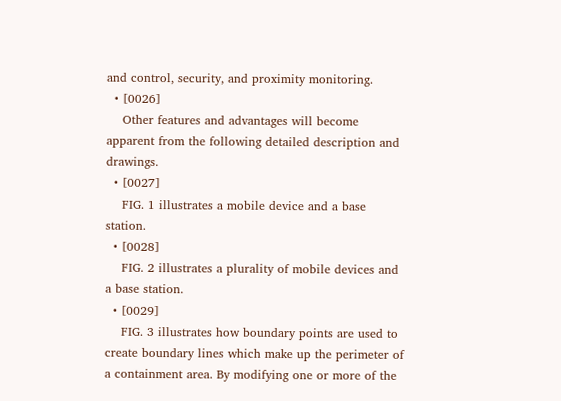and control, security, and proximity monitoring.
  • [0026]
    Other features and advantages will become apparent from the following detailed description and drawings.
  • [0027]
    FIG. 1 illustrates a mobile device and a base station.
  • [0028]
    FIG. 2 illustrates a plurality of mobile devices and a base station.
  • [0029]
    FIG. 3 illustrates how boundary points are used to create boundary lines which make up the perimeter of a containment area. By modifying one or more of the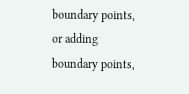boundary points, or adding boundary points,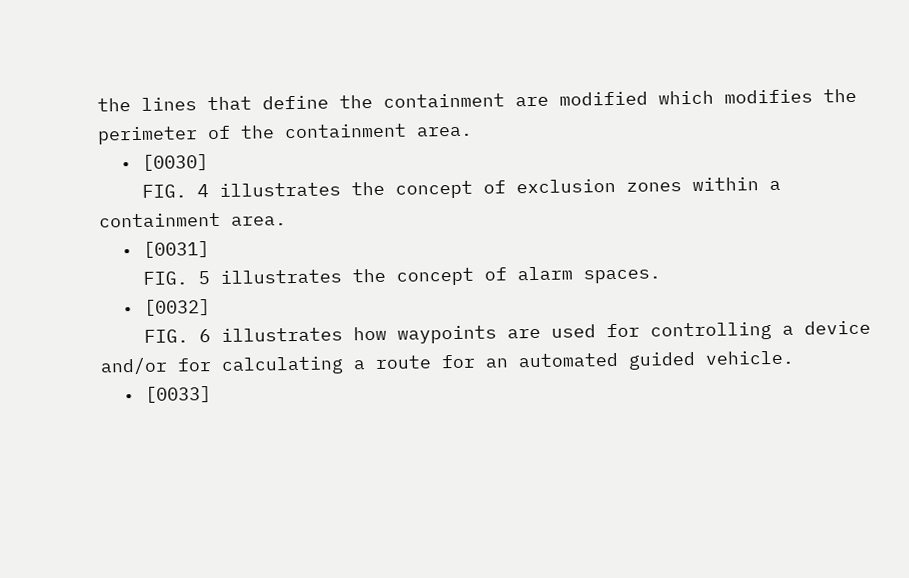the lines that define the containment are modified which modifies the perimeter of the containment area.
  • [0030]
    FIG. 4 illustrates the concept of exclusion zones within a containment area.
  • [0031]
    FIG. 5 illustrates the concept of alarm spaces.
  • [0032]
    FIG. 6 illustrates how waypoints are used for controlling a device and/or for calculating a route for an automated guided vehicle.
  • [0033]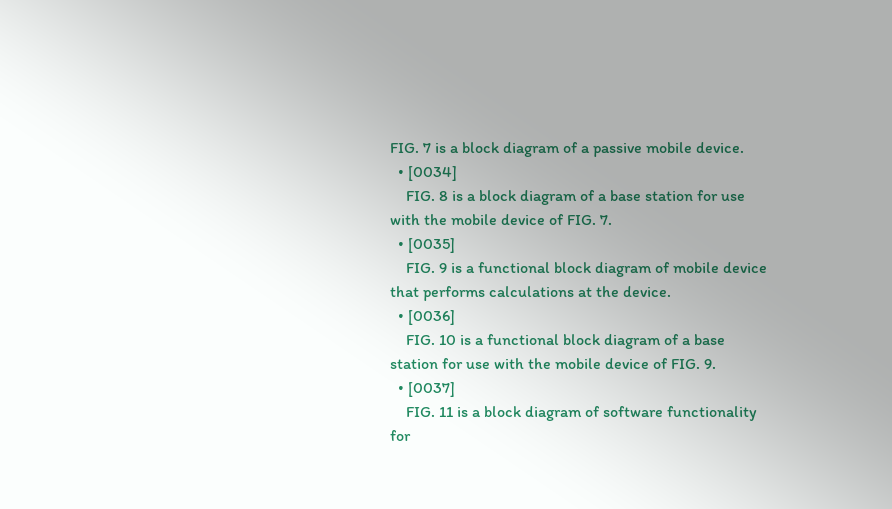FIG. 7 is a block diagram of a passive mobile device.
  • [0034]
    FIG. 8 is a block diagram of a base station for use with the mobile device of FIG. 7.
  • [0035]
    FIG. 9 is a functional block diagram of mobile device that performs calculations at the device.
  • [0036]
    FIG. 10 is a functional block diagram of a base station for use with the mobile device of FIG. 9.
  • [0037]
    FIG. 11 is a block diagram of software functionality for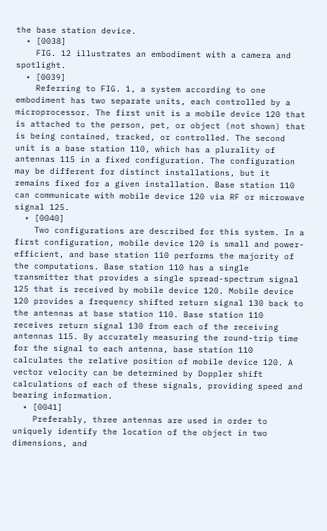the base station device.
  • [0038]
    FIG. 12 illustrates an embodiment with a camera and spotlight.
  • [0039]
    Referring to FIG. 1, a system according to one embodiment has two separate units, each controlled by a microprocessor. The first unit is a mobile device 120 that is attached to the person, pet, or object (not shown) that is being contained, tracked, or controlled. The second unit is a base station 110, which has a plurality of antennas 115 in a fixed configuration. The configuration may be different for distinct installations, but it remains fixed for a given installation. Base station 110 can communicate with mobile device 120 via RF or microwave signal 125.
  • [0040]
    Two configurations are described for this system. In a first configuration, mobile device 120 is small and power-efficient, and base station 110 performs the majority of the computations. Base station 110 has a single transmitter that provides a single spread-spectrum signal 125 that is received by mobile device 120. Mobile device 120 provides a frequency shifted return signal 130 back to the antennas at base station 110. Base station 110 receives return signal 130 from each of the receiving antennas 115. By accurately measuring the round-trip time for the signal to each antenna, base station 110 calculates the relative position of mobile device 120. A vector velocity can be determined by Doppler shift calculations of each of these signals, providing speed and bearing information.
  • [0041]
    Preferably, three antennas are used in order to uniquely identify the location of the object in two dimensions, and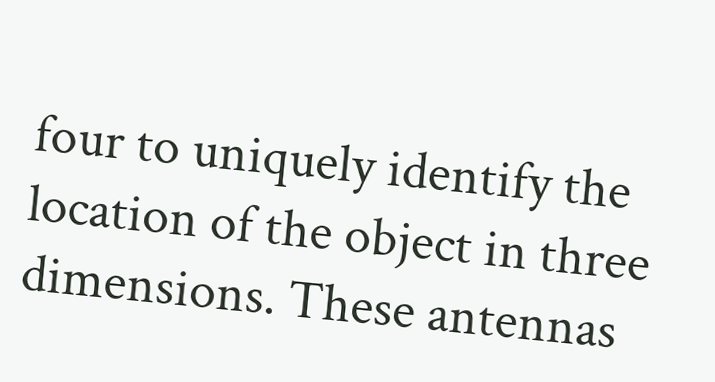four to uniquely identify the location of the object in three dimensions. These antennas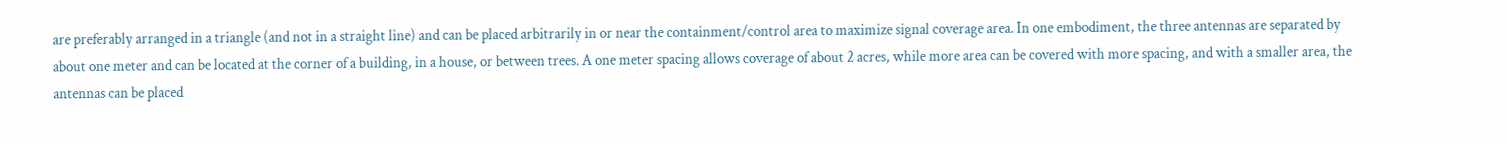are preferably arranged in a triangle (and not in a straight line) and can be placed arbitrarily in or near the containment/control area to maximize signal coverage area. In one embodiment, the three antennas are separated by about one meter and can be located at the corner of a building, in a house, or between trees. A one meter spacing allows coverage of about 2 acres, while more area can be covered with more spacing, and with a smaller area, the antennas can be placed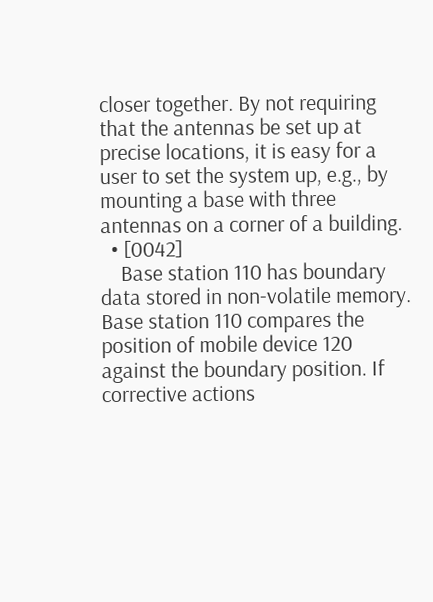closer together. By not requiring that the antennas be set up at precise locations, it is easy for a user to set the system up, e.g., by mounting a base with three antennas on a corner of a building.
  • [0042]
    Base station 110 has boundary data stored in non-volatile memory. Base station 110 compares the position of mobile device 120 against the boundary position. If corrective actions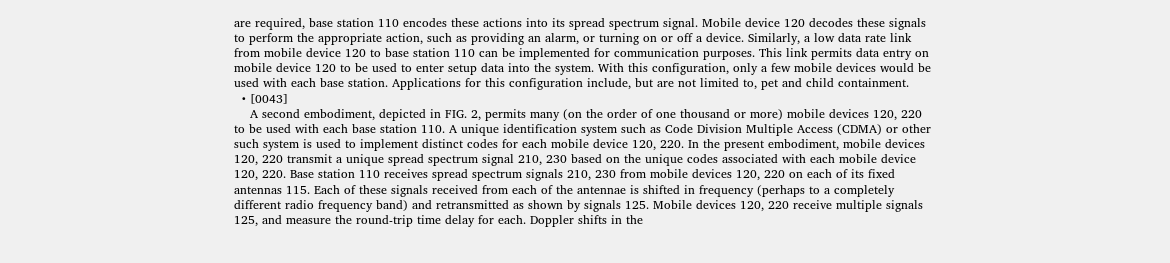are required, base station 110 encodes these actions into its spread spectrum signal. Mobile device 120 decodes these signals to perform the appropriate action, such as providing an alarm, or turning on or off a device. Similarly, a low data rate link from mobile device 120 to base station 110 can be implemented for communication purposes. This link permits data entry on mobile device 120 to be used to enter setup data into the system. With this configuration, only a few mobile devices would be used with each base station. Applications for this configuration include, but are not limited to, pet and child containment.
  • [0043]
    A second embodiment, depicted in FIG. 2, permits many (on the order of one thousand or more) mobile devices 120, 220 to be used with each base station 110. A unique identification system such as Code Division Multiple Access (CDMA) or other such system is used to implement distinct codes for each mobile device 120, 220. In the present embodiment, mobile devices 120, 220 transmit a unique spread spectrum signal 210, 230 based on the unique codes associated with each mobile device 120, 220. Base station 110 receives spread spectrum signals 210, 230 from mobile devices 120, 220 on each of its fixed antennas 115. Each of these signals received from each of the antennae is shifted in frequency (perhaps to a completely different radio frequency band) and retransmitted as shown by signals 125. Mobile devices 120, 220 receive multiple signals 125, and measure the round-trip time delay for each. Doppler shifts in the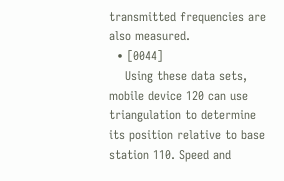transmitted frequencies are also measured.
  • [0044]
    Using these data sets, mobile device 120 can use triangulation to determine its position relative to base station 110. Speed and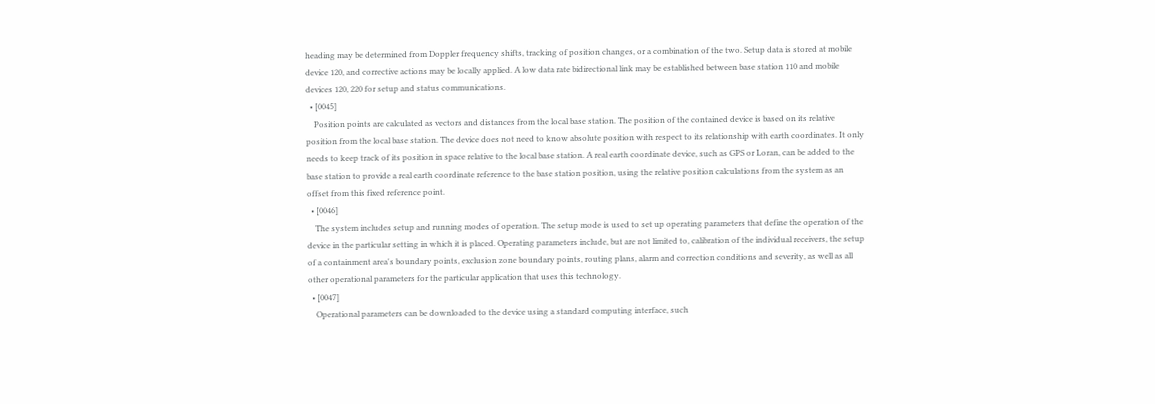heading may be determined from Doppler frequency shifts, tracking of position changes, or a combination of the two. Setup data is stored at mobile device 120, and corrective actions may be locally applied. A low data rate bidirectional link may be established between base station 110 and mobile devices 120, 220 for setup and status communications.
  • [0045]
    Position points are calculated as vectors and distances from the local base station. The position of the contained device is based on its relative position from the local base station. The device does not need to know absolute position with respect to its relationship with earth coordinates. It only needs to keep track of its position in space relative to the local base station. A real earth coordinate device, such as GPS or Loran, can be added to the base station to provide a real earth coordinate reference to the base station position, using the relative position calculations from the system as an offset from this fixed reference point.
  • [0046]
    The system includes setup and running modes of operation. The setup mode is used to set up operating parameters that define the operation of the device in the particular setting in which it is placed. Operating parameters include, but are not limited to, calibration of the individual receivers, the setup of a containment area's boundary points, exclusion zone boundary points, routing plans, alarm and correction conditions and severity, as well as all other operational parameters for the particular application that uses this technology.
  • [0047]
    Operational parameters can be downloaded to the device using a standard computing interface, such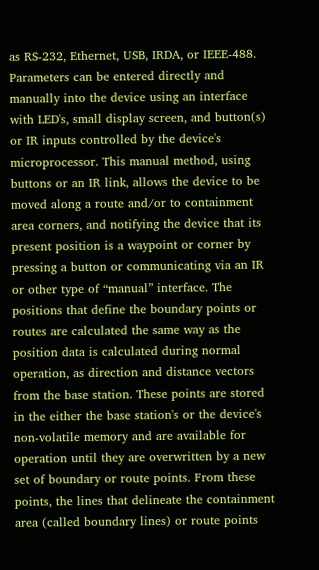as RS-232, Ethernet, USB, IRDA, or IEEE-488. Parameters can be entered directly and manually into the device using an interface with LED's, small display screen, and button(s) or IR inputs controlled by the device's microprocessor. This manual method, using buttons or an IR link, allows the device to be moved along a route and/or to containment area corners, and notifying the device that its present position is a waypoint or corner by pressing a button or communicating via an IR or other type of “manual” interface. The positions that define the boundary points or routes are calculated the same way as the position data is calculated during normal operation, as direction and distance vectors from the base station. These points are stored in the either the base station's or the device's non-volatile memory and are available for operation until they are overwritten by a new set of boundary or route points. From these points, the lines that delineate the containment area (called boundary lines) or route points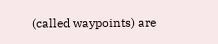(called waypoints) are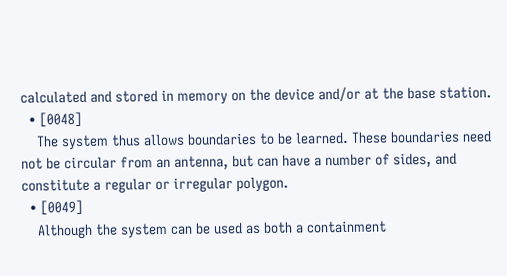calculated and stored in memory on the device and/or at the base station.
  • [0048]
    The system thus allows boundaries to be learned. These boundaries need not be circular from an antenna, but can have a number of sides, and constitute a regular or irregular polygon.
  • [0049]
    Although the system can be used as both a containment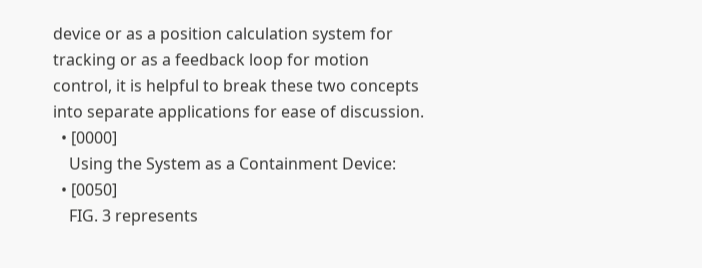device or as a position calculation system for tracking or as a feedback loop for motion control, it is helpful to break these two concepts into separate applications for ease of discussion.
  • [0000]
    Using the System as a Containment Device:
  • [0050]
    FIG. 3 represents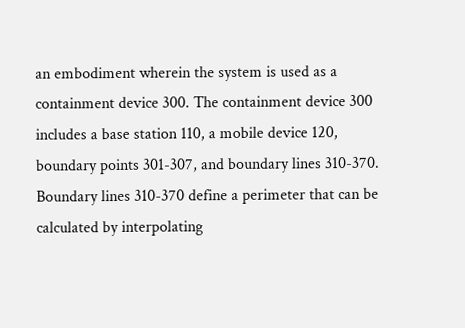an embodiment wherein the system is used as a containment device 300. The containment device 300 includes a base station 110, a mobile device 120, boundary points 301-307, and boundary lines 310-370. Boundary lines 310-370 define a perimeter that can be calculated by interpolating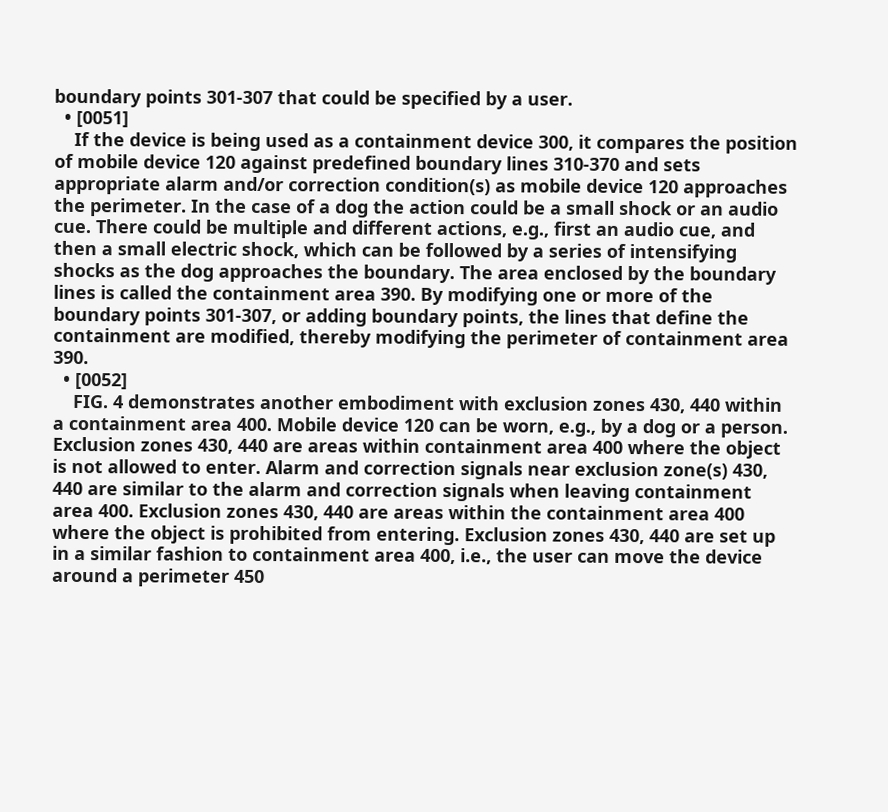boundary points 301-307 that could be specified by a user.
  • [0051]
    If the device is being used as a containment device 300, it compares the position of mobile device 120 against predefined boundary lines 310-370 and sets appropriate alarm and/or correction condition(s) as mobile device 120 approaches the perimeter. In the case of a dog the action could be a small shock or an audio cue. There could be multiple and different actions, e.g., first an audio cue, and then a small electric shock, which can be followed by a series of intensifying shocks as the dog approaches the boundary. The area enclosed by the boundary lines is called the containment area 390. By modifying one or more of the boundary points 301-307, or adding boundary points, the lines that define the containment are modified, thereby modifying the perimeter of containment area 390.
  • [0052]
    FIG. 4 demonstrates another embodiment with exclusion zones 430, 440 within a containment area 400. Mobile device 120 can be worn, e.g., by a dog or a person. Exclusion zones 430, 440 are areas within containment area 400 where the object is not allowed to enter. Alarm and correction signals near exclusion zone(s) 430, 440 are similar to the alarm and correction signals when leaving containment area 400. Exclusion zones 430, 440 are areas within the containment area 400 where the object is prohibited from entering. Exclusion zones 430, 440 are set up in a similar fashion to containment area 400, i.e., the user can move the device around a perimeter 450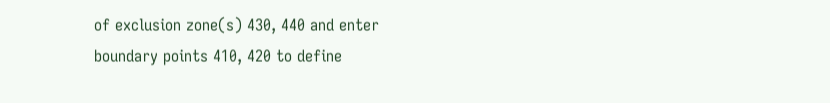of exclusion zone(s) 430, 440 and enter boundary points 410, 420 to define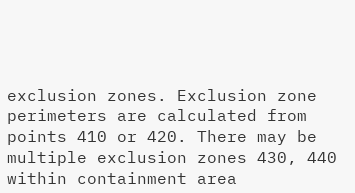exclusion zones. Exclusion zone perimeters are calculated from points 410 or 420. There may be multiple exclusion zones 430, 440 within containment area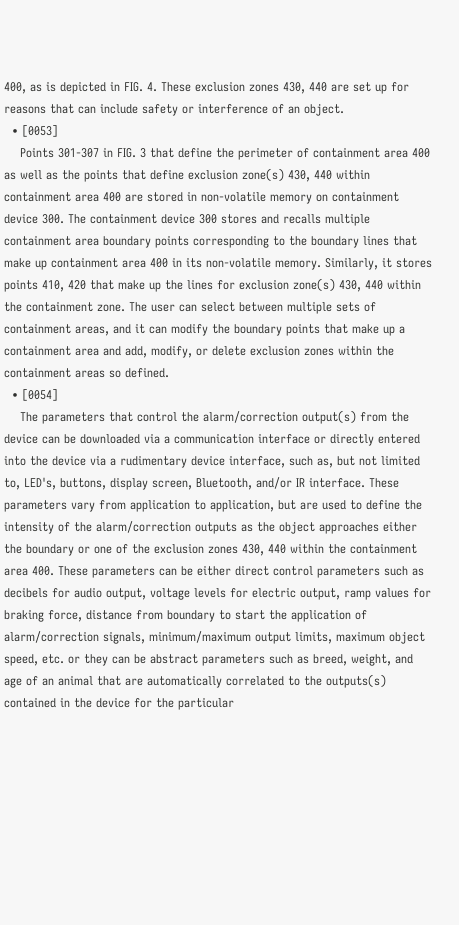400, as is depicted in FIG. 4. These exclusion zones 430, 440 are set up for reasons that can include safety or interference of an object.
  • [0053]
    Points 301-307 in FIG. 3 that define the perimeter of containment area 400 as well as the points that define exclusion zone(s) 430, 440 within containment area 400 are stored in non-volatile memory on containment device 300. The containment device 300 stores and recalls multiple containment area boundary points corresponding to the boundary lines that make up containment area 400 in its non-volatile memory. Similarly, it stores points 410, 420 that make up the lines for exclusion zone(s) 430, 440 within the containment zone. The user can select between multiple sets of containment areas, and it can modify the boundary points that make up a containment area and add, modify, or delete exclusion zones within the containment areas so defined.
  • [0054]
    The parameters that control the alarm/correction output(s) from the device can be downloaded via a communication interface or directly entered into the device via a rudimentary device interface, such as, but not limited to, LED's, buttons, display screen, Bluetooth, and/or IR interface. These parameters vary from application to application, but are used to define the intensity of the alarm/correction outputs as the object approaches either the boundary or one of the exclusion zones 430, 440 within the containment area 400. These parameters can be either direct control parameters such as decibels for audio output, voltage levels for electric output, ramp values for braking force, distance from boundary to start the application of alarm/correction signals, minimum/maximum output limits, maximum object speed, etc. or they can be abstract parameters such as breed, weight, and age of an animal that are automatically correlated to the outputs(s) contained in the device for the particular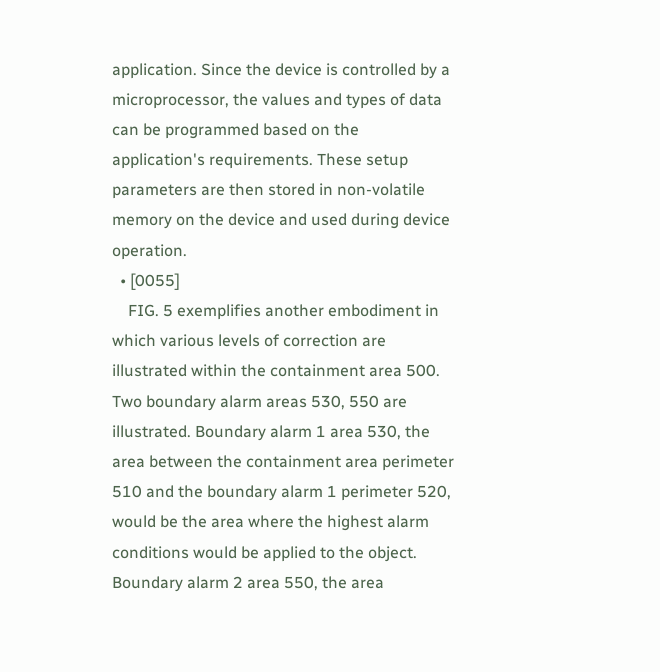application. Since the device is controlled by a microprocessor, the values and types of data can be programmed based on the application's requirements. These setup parameters are then stored in non-volatile memory on the device and used during device operation.
  • [0055]
    FIG. 5 exemplifies another embodiment in which various levels of correction are illustrated within the containment area 500. Two boundary alarm areas 530, 550 are illustrated. Boundary alarm 1 area 530, the area between the containment area perimeter 510 and the boundary alarm 1 perimeter 520, would be the area where the highest alarm conditions would be applied to the object. Boundary alarm 2 area 550, the area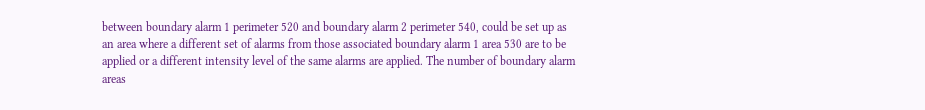between boundary alarm 1 perimeter 520 and boundary alarm 2 perimeter 540, could be set up as an area where a different set of alarms from those associated boundary alarm 1 area 530 are to be applied or a different intensity level of the same alarms are applied. The number of boundary alarm areas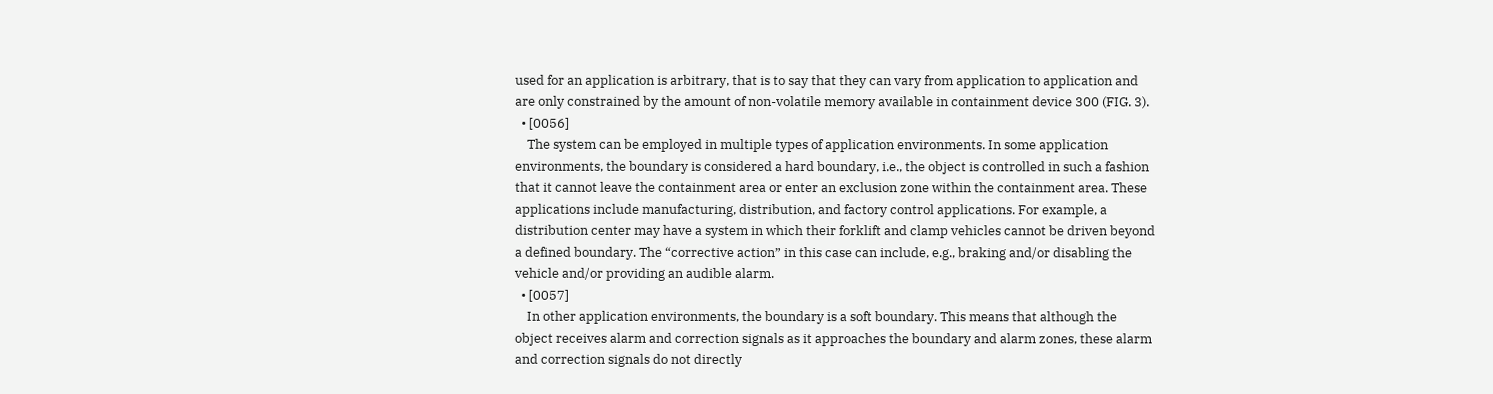used for an application is arbitrary, that is to say that they can vary from application to application and are only constrained by the amount of non-volatile memory available in containment device 300 (FIG. 3).
  • [0056]
    The system can be employed in multiple types of application environments. In some application environments, the boundary is considered a hard boundary, i.e., the object is controlled in such a fashion that it cannot leave the containment area or enter an exclusion zone within the containment area. These applications include manufacturing, distribution, and factory control applications. For example, a distribution center may have a system in which their forklift and clamp vehicles cannot be driven beyond a defined boundary. The “corrective action” in this case can include, e.g., braking and/or disabling the vehicle and/or providing an audible alarm.
  • [0057]
    In other application environments, the boundary is a soft boundary. This means that although the object receives alarm and correction signals as it approaches the boundary and alarm zones, these alarm and correction signals do not directly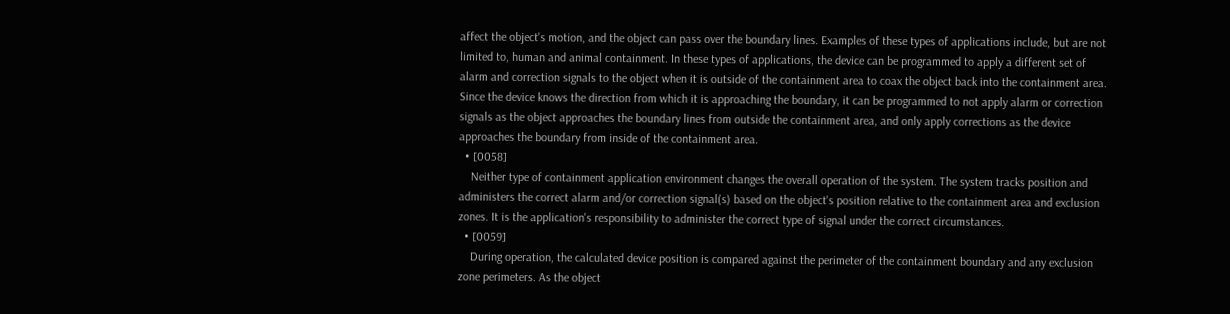affect the object's motion, and the object can pass over the boundary lines. Examples of these types of applications include, but are not limited to, human and animal containment. In these types of applications, the device can be programmed to apply a different set of alarm and correction signals to the object when it is outside of the containment area to coax the object back into the containment area. Since the device knows the direction from which it is approaching the boundary, it can be programmed to not apply alarm or correction signals as the object approaches the boundary lines from outside the containment area, and only apply corrections as the device approaches the boundary from inside of the containment area.
  • [0058]
    Neither type of containment application environment changes the overall operation of the system. The system tracks position and administers the correct alarm and/or correction signal(s) based on the object's position relative to the containment area and exclusion zones. It is the application's responsibility to administer the correct type of signal under the correct circumstances.
  • [0059]
    During operation, the calculated device position is compared against the perimeter of the containment boundary and any exclusion zone perimeters. As the object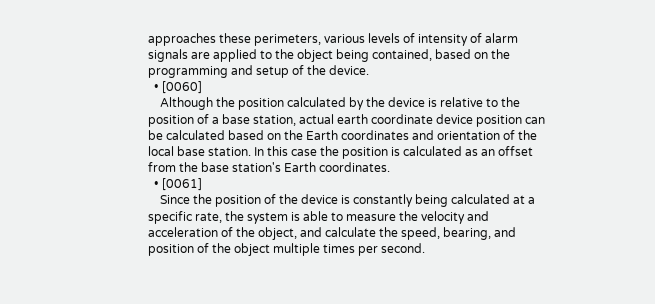approaches these perimeters, various levels of intensity of alarm signals are applied to the object being contained, based on the programming and setup of the device.
  • [0060]
    Although the position calculated by the device is relative to the position of a base station, actual earth coordinate device position can be calculated based on the Earth coordinates and orientation of the local base station. In this case the position is calculated as an offset from the base station's Earth coordinates.
  • [0061]
    Since the position of the device is constantly being calculated at a specific rate, the system is able to measure the velocity and acceleration of the object, and calculate the speed, bearing, and position of the object multiple times per second.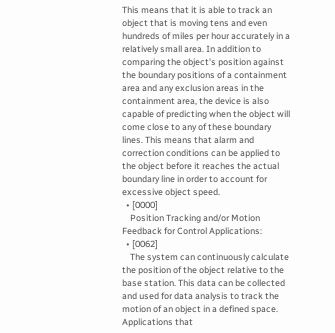This means that it is able to track an object that is moving tens and even hundreds of miles per hour accurately in a relatively small area. In addition to comparing the object's position against the boundary positions of a containment area and any exclusion areas in the containment area, the device is also capable of predicting when the object will come close to any of these boundary lines. This means that alarm and correction conditions can be applied to the object before it reaches the actual boundary line in order to account for excessive object speed.
  • [0000]
    Position Tracking and/or Motion Feedback for Control Applications:
  • [0062]
    The system can continuously calculate the position of the object relative to the base station. This data can be collected and used for data analysis to track the motion of an object in a defined space. Applications that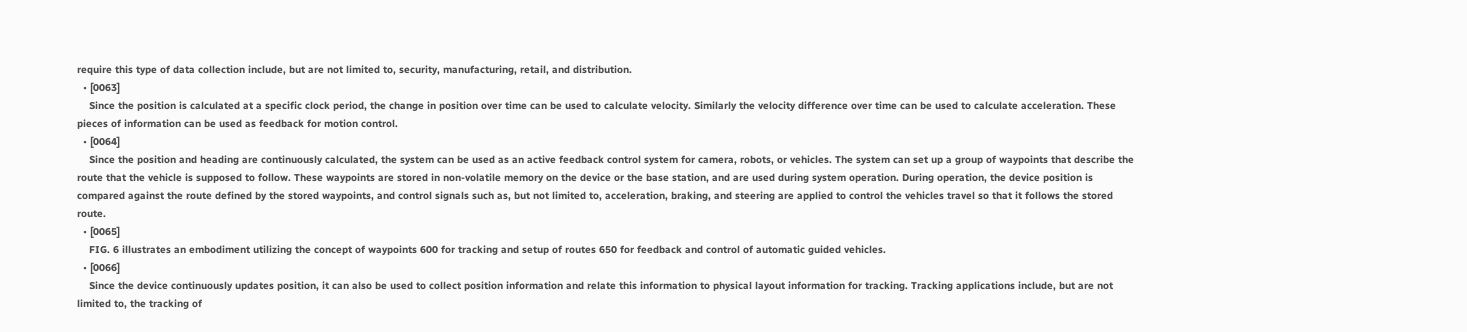require this type of data collection include, but are not limited to, security, manufacturing, retail, and distribution.
  • [0063]
    Since the position is calculated at a specific clock period, the change in position over time can be used to calculate velocity. Similarly the velocity difference over time can be used to calculate acceleration. These pieces of information can be used as feedback for motion control.
  • [0064]
    Since the position and heading are continuously calculated, the system can be used as an active feedback control system for camera, robots, or vehicles. The system can set up a group of waypoints that describe the route that the vehicle is supposed to follow. These waypoints are stored in non-volatile memory on the device or the base station, and are used during system operation. During operation, the device position is compared against the route defined by the stored waypoints, and control signals such as, but not limited to, acceleration, braking, and steering are applied to control the vehicles travel so that it follows the stored route.
  • [0065]
    FIG. 6 illustrates an embodiment utilizing the concept of waypoints 600 for tracking and setup of routes 650 for feedback and control of automatic guided vehicles.
  • [0066]
    Since the device continuously updates position, it can also be used to collect position information and relate this information to physical layout information for tracking. Tracking applications include, but are not limited to, the tracking of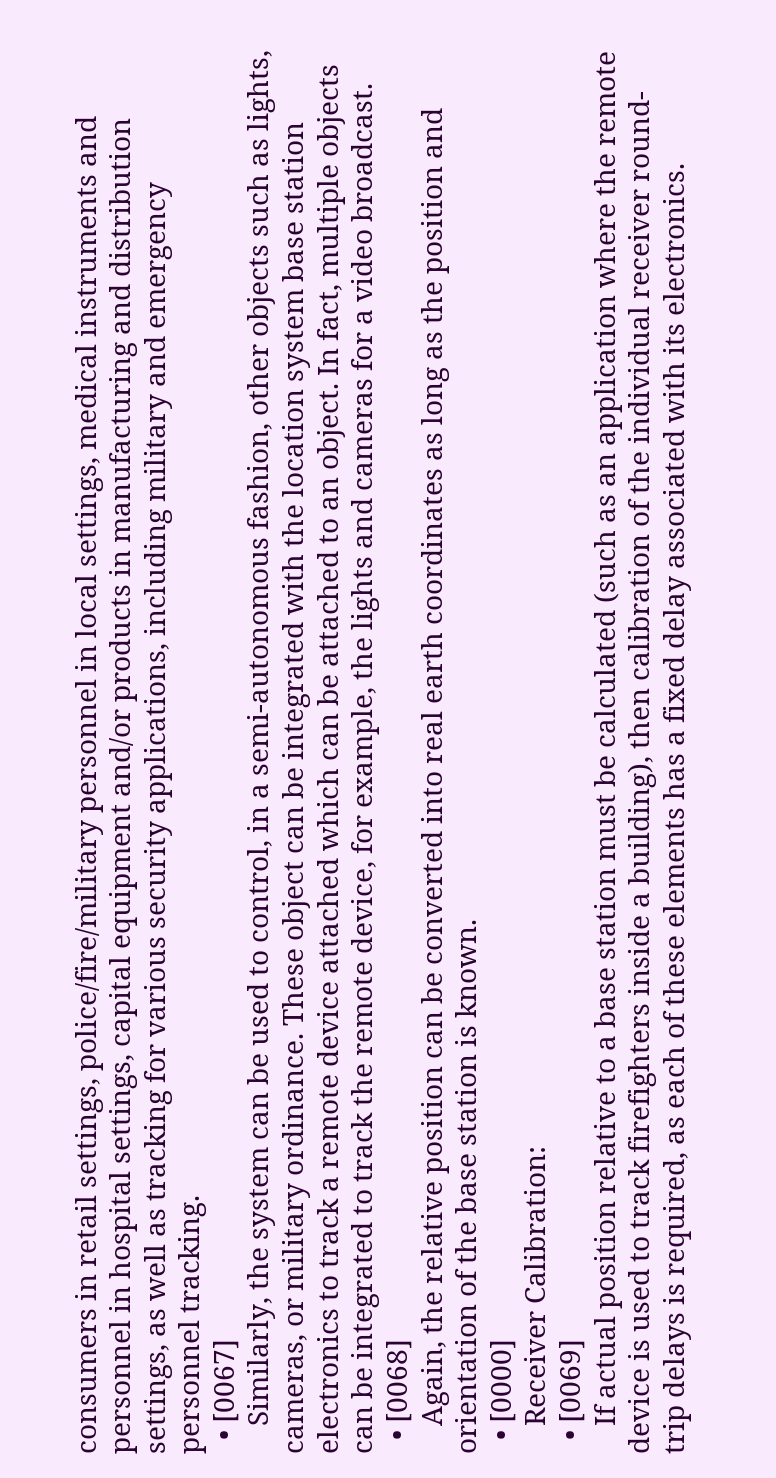consumers in retail settings, police/fire/military personnel in local settings, medical instruments and personnel in hospital settings, capital equipment and/or products in manufacturing and distribution settings, as well as tracking for various security applications, including military and emergency personnel tracking.
  • [0067]
    Similarly, the system can be used to control, in a semi-autonomous fashion, other objects such as lights, cameras, or military ordinance. These object can be integrated with the location system base station electronics to track a remote device attached which can be attached to an object. In fact, multiple objects can be integrated to track the remote device, for example, the lights and cameras for a video broadcast.
  • [0068]
    Again, the relative position can be converted into real earth coordinates as long as the position and orientation of the base station is known.
  • [0000]
    Receiver Calibration:
  • [0069]
    If actual position relative to a base station must be calculated (such as an application where the remote device is used to track firefighters inside a building), then calibration of the individual receiver round-trip delays is required, as each of these elements has a fixed delay associated with its electronics.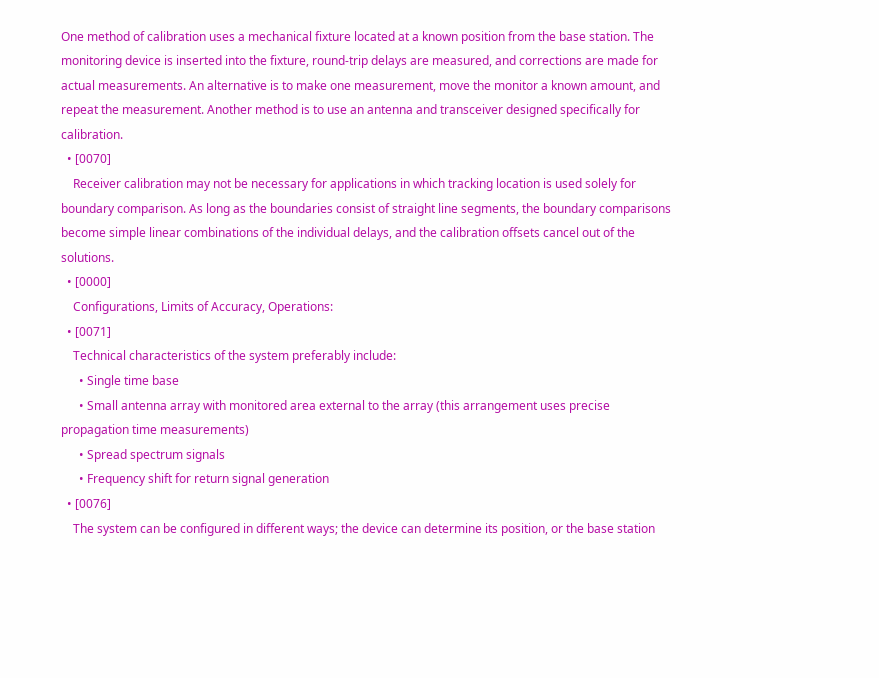One method of calibration uses a mechanical fixture located at a known position from the base station. The monitoring device is inserted into the fixture, round-trip delays are measured, and corrections are made for actual measurements. An alternative is to make one measurement, move the monitor a known amount, and repeat the measurement. Another method is to use an antenna and transceiver designed specifically for calibration.
  • [0070]
    Receiver calibration may not be necessary for applications in which tracking location is used solely for boundary comparison. As long as the boundaries consist of straight line segments, the boundary comparisons become simple linear combinations of the individual delays, and the calibration offsets cancel out of the solutions.
  • [0000]
    Configurations, Limits of Accuracy, Operations:
  • [0071]
    Technical characteristics of the system preferably include:
      • Single time base
      • Small antenna array with monitored area external to the array (this arrangement uses precise propagation time measurements)
      • Spread spectrum signals
      • Frequency shift for return signal generation
  • [0076]
    The system can be configured in different ways; the device can determine its position, or the base station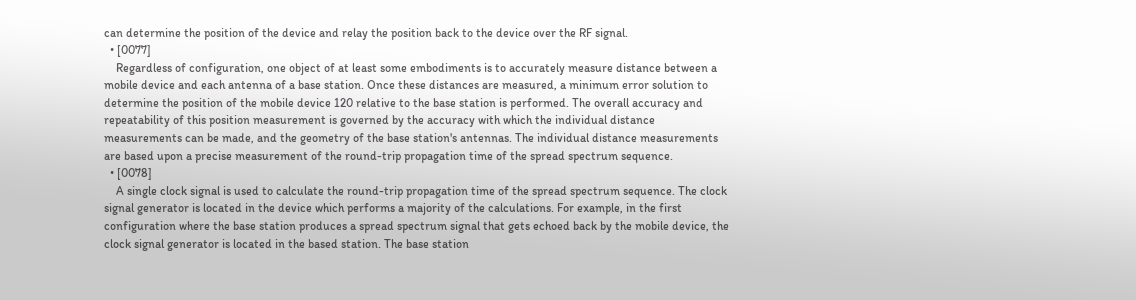can determine the position of the device and relay the position back to the device over the RF signal.
  • [0077]
    Regardless of configuration, one object of at least some embodiments is to accurately measure distance between a mobile device and each antenna of a base station. Once these distances are measured, a minimum error solution to determine the position of the mobile device 120 relative to the base station is performed. The overall accuracy and repeatability of this position measurement is governed by the accuracy with which the individual distance measurements can be made, and the geometry of the base station's antennas. The individual distance measurements are based upon a precise measurement of the round-trip propagation time of the spread spectrum sequence.
  • [0078]
    A single clock signal is used to calculate the round-trip propagation time of the spread spectrum sequence. The clock signal generator is located in the device which performs a majority of the calculations. For example, in the first configuration where the base station produces a spread spectrum signal that gets echoed back by the mobile device, the clock signal generator is located in the based station. The base station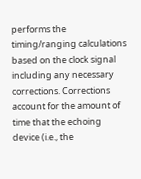performs the timing/ranging calculations based on the clock signal including any necessary corrections. Corrections account for the amount of time that the echoing device (i.e., the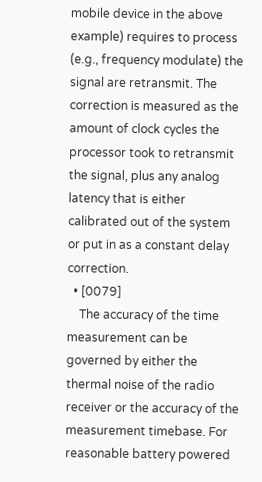mobile device in the above example) requires to process (e.g., frequency modulate) the signal are retransmit. The correction is measured as the amount of clock cycles the processor took to retransmit the signal, plus any analog latency that is either calibrated out of the system or put in as a constant delay correction.
  • [0079]
    The accuracy of the time measurement can be governed by either the thermal noise of the radio receiver or the accuracy of the measurement timebase. For reasonable battery powered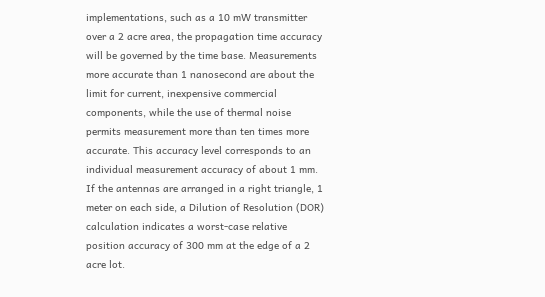implementations, such as a 10 mW transmitter over a 2 acre area, the propagation time accuracy will be governed by the time base. Measurements more accurate than 1 nanosecond are about the limit for current, inexpensive commercial components, while the use of thermal noise permits measurement more than ten times more accurate. This accuracy level corresponds to an individual measurement accuracy of about 1 mm. If the antennas are arranged in a right triangle, 1 meter on each side, a Dilution of Resolution (DOR) calculation indicates a worst-case relative position accuracy of 300 mm at the edge of a 2 acre lot.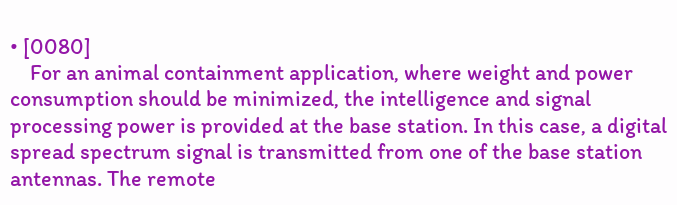• [0080]
    For an animal containment application, where weight and power consumption should be minimized, the intelligence and signal processing power is provided at the base station. In this case, a digital spread spectrum signal is transmitted from one of the base station antennas. The remote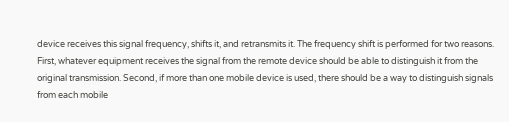device receives this signal frequency, shifts it, and retransmits it. The frequency shift is performed for two reasons. First, whatever equipment receives the signal from the remote device should be able to distinguish it from the original transmission. Second, if more than one mobile device is used, there should be a way to distinguish signals from each mobile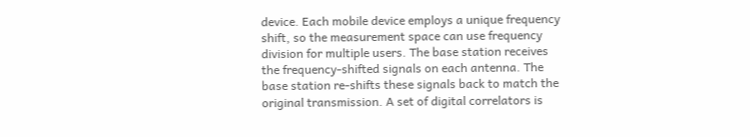device. Each mobile device employs a unique frequency shift, so the measurement space can use frequency division for multiple users. The base station receives the frequency-shifted signals on each antenna. The base station re-shifts these signals back to match the original transmission. A set of digital correlators is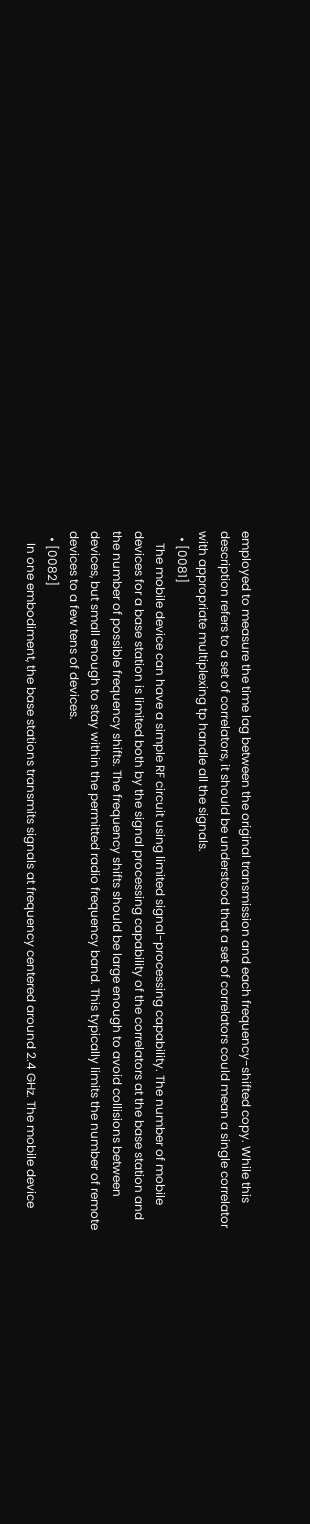employed to measure the time lag between the original transmission and each frequency-shifted copy. While this description refers to a set of correlators, it should be understood that a set of correlators could mean a single correlator with appropriate multiplexing tp handle all the signals.
  • [0081]
    The mobile device can have a simple RF circuit using limited signal-processing capability. The number of mobile devices for a base station is limited both by the signal processing capability of the correlators at the base station and the number of possible frequency shifts. The frequency shifts should be large enough to avoid collisions between devices, but small enough to stay within the permitted radio frequency band. This typically limits the number of remote devices to a few tens of devices.
  • [0082]
    In one embodiment, the base stations transmits signals at frequency centered around 2.4 GHz. The mobile device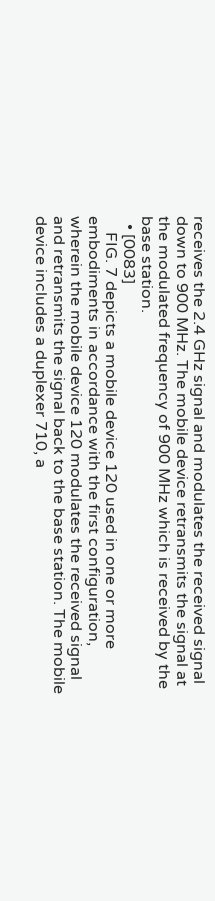receives the 2.4 GHz signal and modulates the received signal down to 900 MHz. The mobile device retransmits the signal at the modulated frequency of 900 MHz which is received by the base station.
  • [0083]
    FIG. 7 depicts a mobile device 120 used in one or more embodiments in accordance with the first configuration, wherein the mobile device 120 modulates the received signal and retransmits the signal back to the base station. The mobile device includes a duplexer 710, a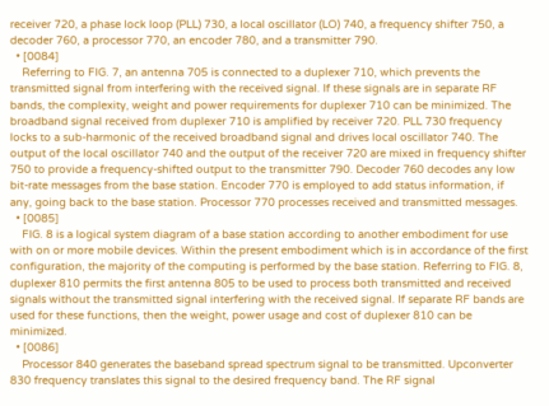receiver 720, a phase lock loop (PLL) 730, a local oscillator (LO) 740, a frequency shifter 750, a decoder 760, a processor 770, an encoder 780, and a transmitter 790.
  • [0084]
    Referring to FIG. 7, an antenna 705 is connected to a duplexer 710, which prevents the transmitted signal from interfering with the received signal. If these signals are in separate RF bands, the complexity, weight and power requirements for duplexer 710 can be minimized. The broadband signal received from duplexer 710 is amplified by receiver 720. PLL 730 frequency locks to a sub-harmonic of the received broadband signal and drives local oscillator 740. The output of the local oscillator 740 and the output of the receiver 720 are mixed in frequency shifter 750 to provide a frequency-shifted output to the transmitter 790. Decoder 760 decodes any low bit-rate messages from the base station. Encoder 770 is employed to add status information, if any, going back to the base station. Processor 770 processes received and transmitted messages.
  • [0085]
    FIG. 8 is a logical system diagram of a base station according to another embodiment for use with on or more mobile devices. Within the present embodiment which is in accordance of the first configuration, the majority of the computing is performed by the base station. Referring to FIG. 8, duplexer 810 permits the first antenna 805 to be used to process both transmitted and received signals without the transmitted signal interfering with the received signal. If separate RF bands are used for these functions, then the weight, power usage and cost of duplexer 810 can be minimized.
  • [0086]
    Processor 840 generates the baseband spread spectrum signal to be transmitted. Upconverter 830 frequency translates this signal to the desired frequency band. The RF signal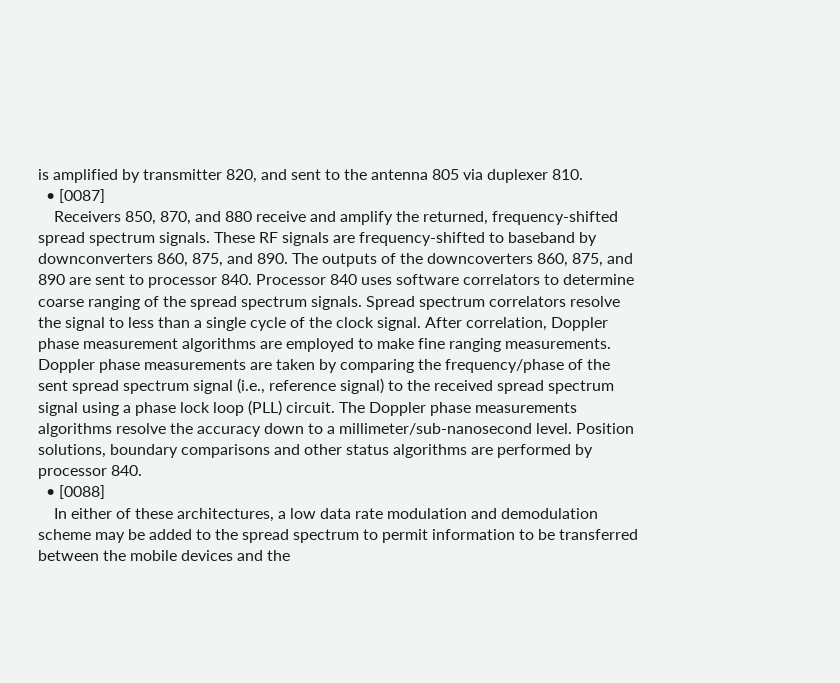is amplified by transmitter 820, and sent to the antenna 805 via duplexer 810.
  • [0087]
    Receivers 850, 870, and 880 receive and amplify the returned, frequency-shifted spread spectrum signals. These RF signals are frequency-shifted to baseband by downconverters 860, 875, and 890. The outputs of the downcoverters 860, 875, and 890 are sent to processor 840. Processor 840 uses software correlators to determine coarse ranging of the spread spectrum signals. Spread spectrum correlators resolve the signal to less than a single cycle of the clock signal. After correlation, Doppler phase measurement algorithms are employed to make fine ranging measurements. Doppler phase measurements are taken by comparing the frequency/phase of the sent spread spectrum signal (i.e., reference signal) to the received spread spectrum signal using a phase lock loop (PLL) circuit. The Doppler phase measurements algorithms resolve the accuracy down to a millimeter/sub-nanosecond level. Position solutions, boundary comparisons and other status algorithms are performed by processor 840.
  • [0088]
    In either of these architectures, a low data rate modulation and demodulation scheme may be added to the spread spectrum to permit information to be transferred between the mobile devices and the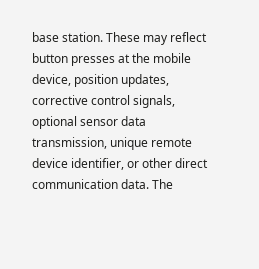base station. These may reflect button presses at the mobile device, position updates, corrective control signals, optional sensor data transmission, unique remote device identifier, or other direct communication data. The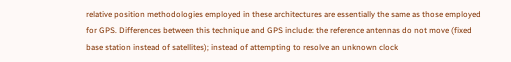relative position methodologies employed in these architectures are essentially the same as those employed for GPS. Differences between this technique and GPS include: the reference antennas do not move (fixed base station instead of satellites); instead of attempting to resolve an unknown clock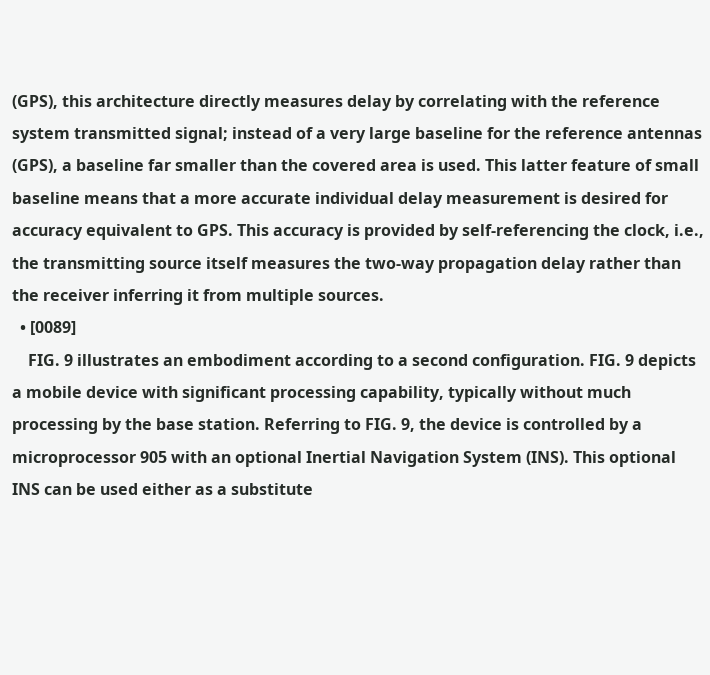(GPS), this architecture directly measures delay by correlating with the reference system transmitted signal; instead of a very large baseline for the reference antennas (GPS), a baseline far smaller than the covered area is used. This latter feature of small baseline means that a more accurate individual delay measurement is desired for accuracy equivalent to GPS. This accuracy is provided by self-referencing the clock, i.e., the transmitting source itself measures the two-way propagation delay rather than the receiver inferring it from multiple sources.
  • [0089]
    FIG. 9 illustrates an embodiment according to a second configuration. FIG. 9 depicts a mobile device with significant processing capability, typically without much processing by the base station. Referring to FIG. 9, the device is controlled by a microprocessor 905 with an optional Inertial Navigation System (INS). This optional INS can be used either as a substitute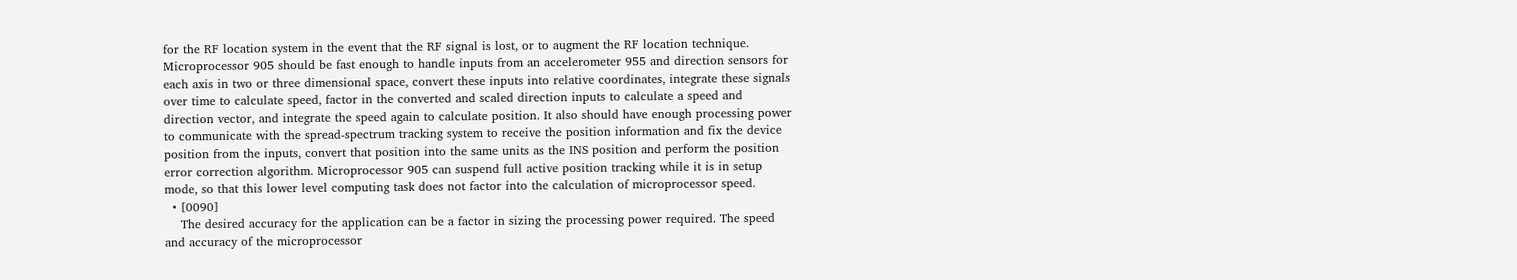for the RF location system in the event that the RF signal is lost, or to augment the RF location technique. Microprocessor 905 should be fast enough to handle inputs from an accelerometer 955 and direction sensors for each axis in two or three dimensional space, convert these inputs into relative coordinates, integrate these signals over time to calculate speed, factor in the converted and scaled direction inputs to calculate a speed and direction vector, and integrate the speed again to calculate position. It also should have enough processing power to communicate with the spread-spectrum tracking system to receive the position information and fix the device position from the inputs, convert that position into the same units as the INS position and perform the position error correction algorithm. Microprocessor 905 can suspend full active position tracking while it is in setup mode, so that this lower level computing task does not factor into the calculation of microprocessor speed.
  • [0090]
    The desired accuracy for the application can be a factor in sizing the processing power required. The speed and accuracy of the microprocessor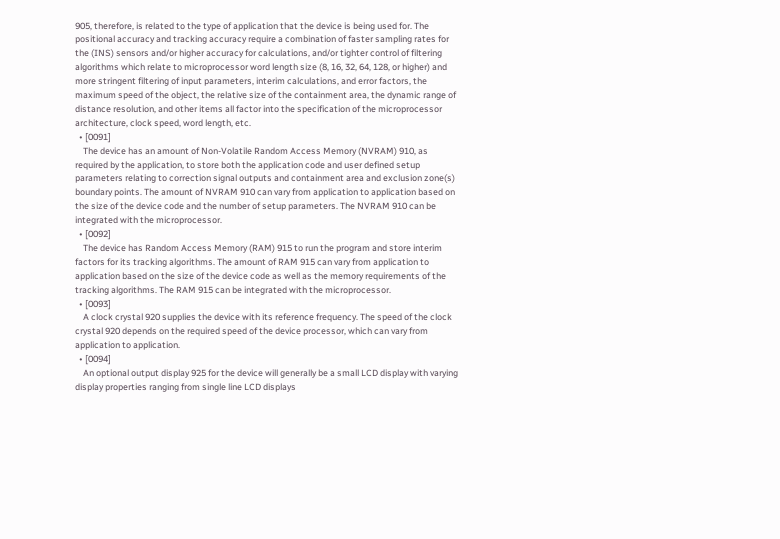905, therefore, is related to the type of application that the device is being used for. The positional accuracy and tracking accuracy require a combination of faster sampling rates for the (INS) sensors and/or higher accuracy for calculations, and/or tighter control of filtering algorithms which relate to microprocessor word length size (8, 16, 32, 64, 128, or higher) and more stringent filtering of input parameters, interim calculations, and error factors, the maximum speed of the object, the relative size of the containment area, the dynamic range of distance resolution, and other items all factor into the specification of the microprocessor architecture, clock speed, word length, etc.
  • [0091]
    The device has an amount of Non-Volatile Random Access Memory (NVRAM) 910, as required by the application, to store both the application code and user defined setup parameters relating to correction signal outputs and containment area and exclusion zone(s) boundary points. The amount of NVRAM 910 can vary from application to application based on the size of the device code and the number of setup parameters. The NVRAM 910 can be integrated with the microprocessor.
  • [0092]
    The device has Random Access Memory (RAM) 915 to run the program and store interim factors for its tracking algorithms. The amount of RAM 915 can vary from application to application based on the size of the device code as well as the memory requirements of the tracking algorithms. The RAM 915 can be integrated with the microprocessor.
  • [0093]
    A clock crystal 920 supplies the device with its reference frequency. The speed of the clock crystal 920 depends on the required speed of the device processor, which can vary from application to application.
  • [0094]
    An optional output display 925 for the device will generally be a small LCD display with varying display properties ranging from single line LCD displays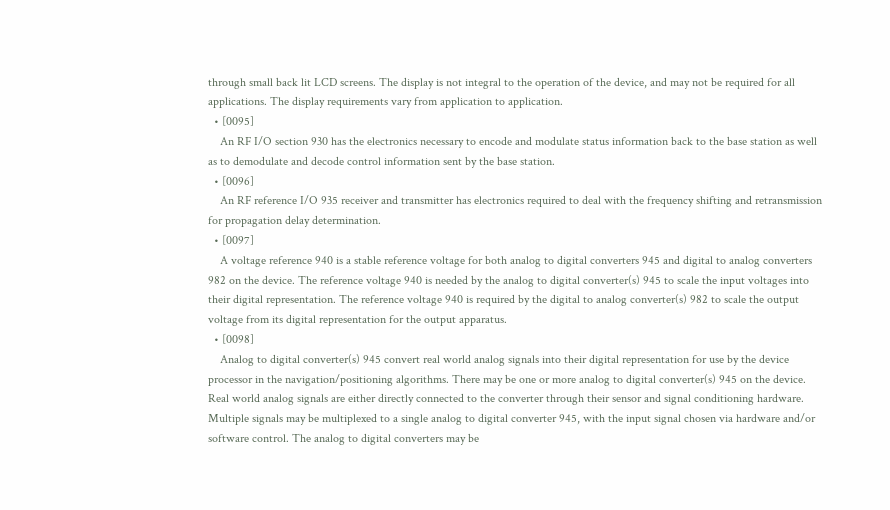through small back lit LCD screens. The display is not integral to the operation of the device, and may not be required for all applications. The display requirements vary from application to application.
  • [0095]
    An RF I/O section 930 has the electronics necessary to encode and modulate status information back to the base station as well as to demodulate and decode control information sent by the base station.
  • [0096]
    An RF reference I/O 935 receiver and transmitter has electronics required to deal with the frequency shifting and retransmission for propagation delay determination.
  • [0097]
    A voltage reference 940 is a stable reference voltage for both analog to digital converters 945 and digital to analog converters 982 on the device. The reference voltage 940 is needed by the analog to digital converter(s) 945 to scale the input voltages into their digital representation. The reference voltage 940 is required by the digital to analog converter(s) 982 to scale the output voltage from its digital representation for the output apparatus.
  • [0098]
    Analog to digital converter(s) 945 convert real world analog signals into their digital representation for use by the device processor in the navigation/positioning algorithms. There may be one or more analog to digital converter(s) 945 on the device. Real world analog signals are either directly connected to the converter through their sensor and signal conditioning hardware. Multiple signals may be multiplexed to a single analog to digital converter 945, with the input signal chosen via hardware and/or software control. The analog to digital converters may be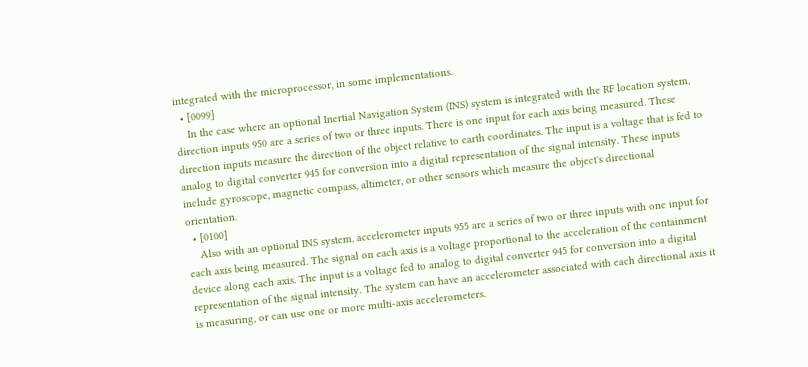integrated with the microprocessor, in some implementations.
  • [0099]
    In the case where an optional Inertial Navigation System (INS) system is integrated with the RF location system, direction inputs 950 are a series of two or three inputs. There is one input for each axis being measured. These direction inputs measure the direction of the object relative to earth coordinates. The input is a voltage that is fed to analog to digital converter 945 for conversion into a digital representation of the signal intensity. These inputs include gyroscope, magnetic compass, altimeter, or other sensors which measure the object's directional orientation.
  • [0100]
    Also with an optional INS system, accelerometer inputs 955 are a series of two or three inputs with one input for each axis being measured. The signal on each axis is a voltage proportional to the acceleration of the containment device along each axis. The input is a voltage fed to analog to digital converter 945 for conversion into a digital representation of the signal intensity. The system can have an accelerometer associated with each directional axis it is measuring, or can use one or more multi-axis accelerometers.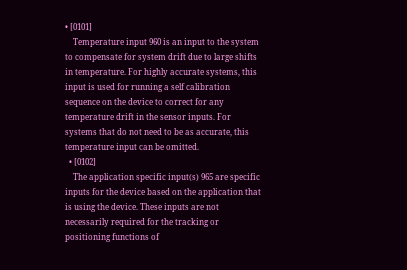• [0101]
    Temperature input 960 is an input to the system to compensate for system drift due to large shifts in temperature. For highly accurate systems, this input is used for running a self calibration sequence on the device to correct for any temperature drift in the sensor inputs. For systems that do not need to be as accurate, this temperature input can be omitted.
  • [0102]
    The application specific input(s) 965 are specific inputs for the device based on the application that is using the device. These inputs are not necessarily required for the tracking or positioning functions of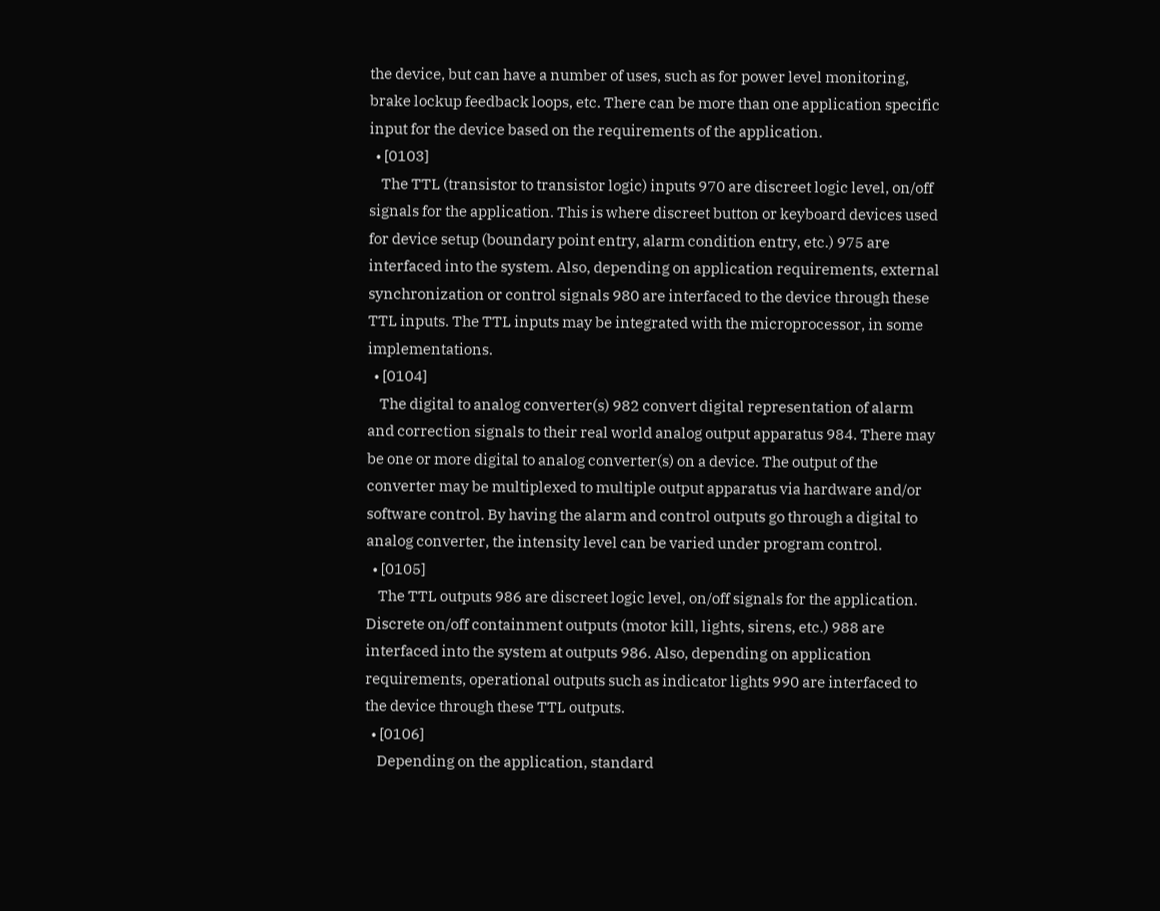the device, but can have a number of uses, such as for power level monitoring, brake lockup feedback loops, etc. There can be more than one application specific input for the device based on the requirements of the application.
  • [0103]
    The TTL (transistor to transistor logic) inputs 970 are discreet logic level, on/off signals for the application. This is where discreet button or keyboard devices used for device setup (boundary point entry, alarm condition entry, etc.) 975 are interfaced into the system. Also, depending on application requirements, external synchronization or control signals 980 are interfaced to the device through these TTL inputs. The TTL inputs may be integrated with the microprocessor, in some implementations.
  • [0104]
    The digital to analog converter(s) 982 convert digital representation of alarm and correction signals to their real world analog output apparatus 984. There may be one or more digital to analog converter(s) on a device. The output of the converter may be multiplexed to multiple output apparatus via hardware and/or software control. By having the alarm and control outputs go through a digital to analog converter, the intensity level can be varied under program control.
  • [0105]
    The TTL outputs 986 are discreet logic level, on/off signals for the application. Discrete on/off containment outputs (motor kill, lights, sirens, etc.) 988 are interfaced into the system at outputs 986. Also, depending on application requirements, operational outputs such as indicator lights 990 are interfaced to the device through these TTL outputs.
  • [0106]
    Depending on the application, standard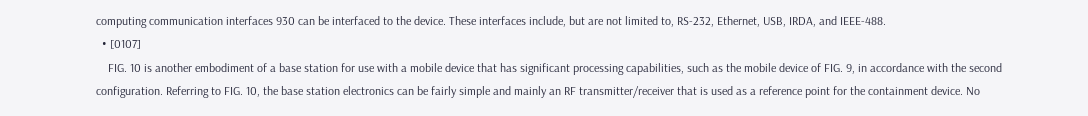computing communication interfaces 930 can be interfaced to the device. These interfaces include, but are not limited to, RS-232, Ethernet, USB, IRDA, and IEEE-488.
  • [0107]
    FIG. 10 is another embodiment of a base station for use with a mobile device that has significant processing capabilities, such as the mobile device of FIG. 9, in accordance with the second configuration. Referring to FIG. 10, the base station electronics can be fairly simple and mainly an RF transmitter/receiver that is used as a reference point for the containment device. No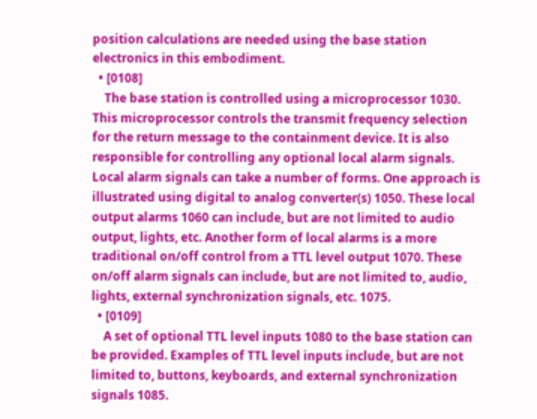position calculations are needed using the base station electronics in this embodiment.
  • [0108]
    The base station is controlled using a microprocessor 1030. This microprocessor controls the transmit frequency selection for the return message to the containment device. It is also responsible for controlling any optional local alarm signals. Local alarm signals can take a number of forms. One approach is illustrated using digital to analog converter(s) 1050. These local output alarms 1060 can include, but are not limited to audio output, lights, etc. Another form of local alarms is a more traditional on/off control from a TTL level output 1070. These on/off alarm signals can include, but are not limited to, audio, lights, external synchronization signals, etc. 1075.
  • [0109]
    A set of optional TTL level inputs 1080 to the base station can be provided. Examples of TTL level inputs include, but are not limited to, buttons, keyboards, and external synchronization signals 1085.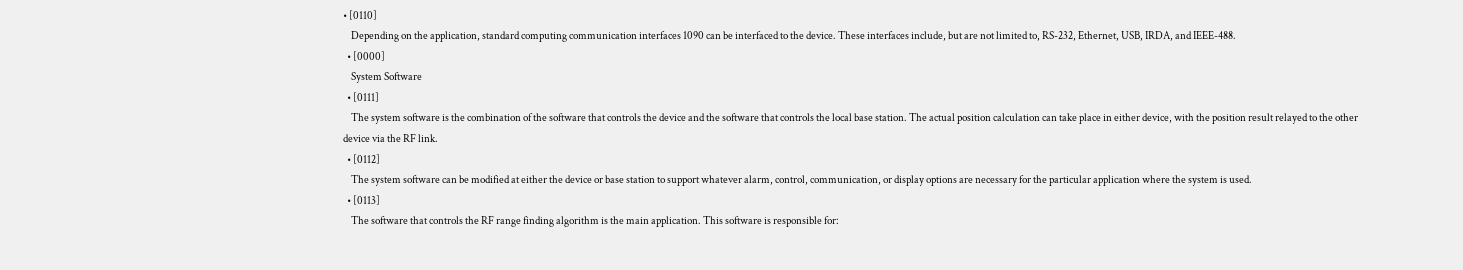• [0110]
    Depending on the application, standard computing communication interfaces 1090 can be interfaced to the device. These interfaces include, but are not limited to, RS-232, Ethernet, USB, IRDA, and IEEE-488.
  • [0000]
    System Software
  • [0111]
    The system software is the combination of the software that controls the device and the software that controls the local base station. The actual position calculation can take place in either device, with the position result relayed to the other device via the RF link.
  • [0112]
    The system software can be modified at either the device or base station to support whatever alarm, control, communication, or display options are necessary for the particular application where the system is used.
  • [0113]
    The software that controls the RF range finding algorithm is the main application. This software is responsible for: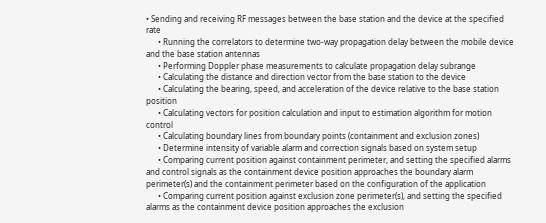• Sending and receiving RF messages between the base station and the device at the specified rate
      • Running the correlators to determine two-way propagation delay between the mobile device and the base station antennas
      • Performing Doppler phase measurements to calculate propagation delay subrange
      • Calculating the distance and direction vector from the base station to the device
      • Calculating the bearing, speed, and acceleration of the device relative to the base station position
      • Calculating vectors for position calculation and input to estimation algorithm for motion control
      • Calculating boundary lines from boundary points (containment and exclusion zones)
      • Determine intensity of variable alarm and correction signals based on system setup
      • Comparing current position against containment perimeter, and setting the specified alarms and control signals as the containment device position approaches the boundary alarm perimeter(s) and the containment perimeter based on the configuration of the application
      • Comparing current position against exclusion zone perimeter(s), and setting the specified alarms as the containment device position approaches the exclusion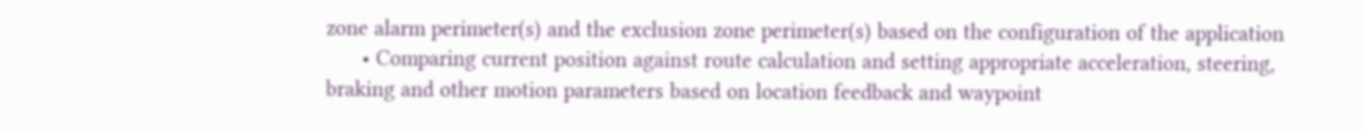zone alarm perimeter(s) and the exclusion zone perimeter(s) based on the configuration of the application
      • Comparing current position against route calculation and setting appropriate acceleration, steering, braking and other motion parameters based on location feedback and waypoint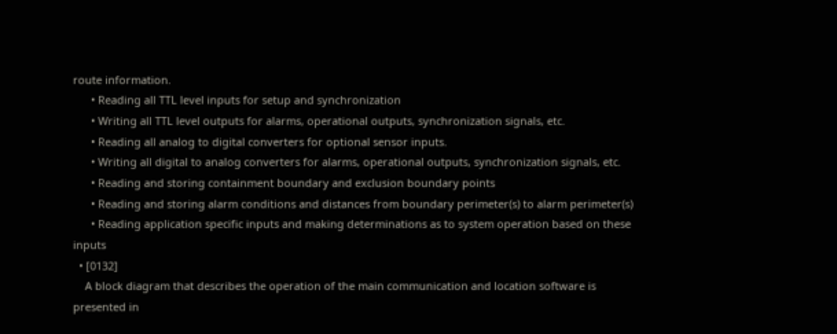route information.
      • Reading all TTL level inputs for setup and synchronization
      • Writing all TTL level outputs for alarms, operational outputs, synchronization signals, etc.
      • Reading all analog to digital converters for optional sensor inputs.
      • Writing all digital to analog converters for alarms, operational outputs, synchronization signals, etc.
      • Reading and storing containment boundary and exclusion boundary points
      • Reading and storing alarm conditions and distances from boundary perimeter(s) to alarm perimeter(s)
      • Reading application specific inputs and making determinations as to system operation based on these inputs
  • [0132]
    A block diagram that describes the operation of the main communication and location software is presented in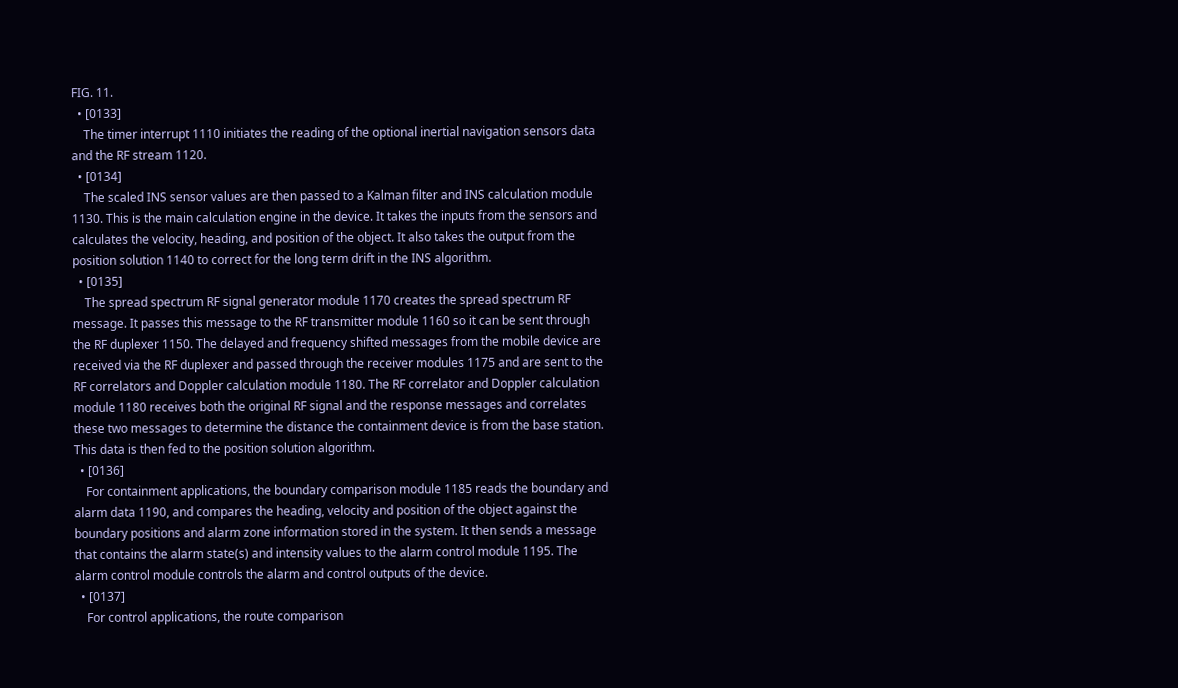FIG. 11.
  • [0133]
    The timer interrupt 1110 initiates the reading of the optional inertial navigation sensors data and the RF stream 1120.
  • [0134]
    The scaled INS sensor values are then passed to a Kalman filter and INS calculation module 1130. This is the main calculation engine in the device. It takes the inputs from the sensors and calculates the velocity, heading, and position of the object. It also takes the output from the position solution 1140 to correct for the long term drift in the INS algorithm.
  • [0135]
    The spread spectrum RF signal generator module 1170 creates the spread spectrum RF message. It passes this message to the RF transmitter module 1160 so it can be sent through the RF duplexer 1150. The delayed and frequency shifted messages from the mobile device are received via the RF duplexer and passed through the receiver modules 1175 and are sent to the RF correlators and Doppler calculation module 1180. The RF correlator and Doppler calculation module 1180 receives both the original RF signal and the response messages and correlates these two messages to determine the distance the containment device is from the base station. This data is then fed to the position solution algorithm.
  • [0136]
    For containment applications, the boundary comparison module 1185 reads the boundary and alarm data 1190, and compares the heading, velocity and position of the object against the boundary positions and alarm zone information stored in the system. It then sends a message that contains the alarm state(s) and intensity values to the alarm control module 1195. The alarm control module controls the alarm and control outputs of the device.
  • [0137]
    For control applications, the route comparison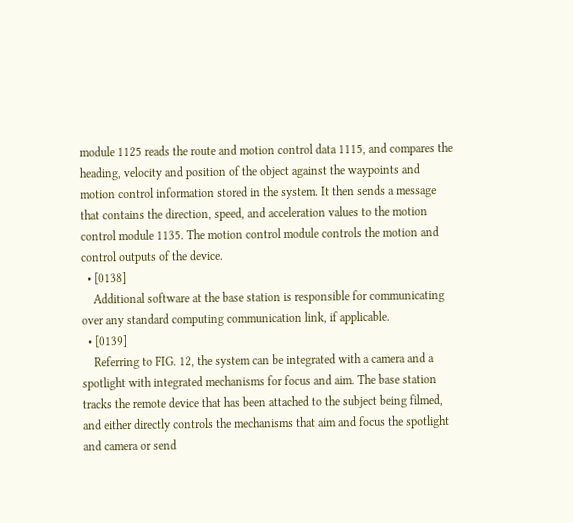module 1125 reads the route and motion control data 1115, and compares the heading, velocity and position of the object against the waypoints and motion control information stored in the system. It then sends a message that contains the direction, speed, and acceleration values to the motion control module 1135. The motion control module controls the motion and control outputs of the device.
  • [0138]
    Additional software at the base station is responsible for communicating over any standard computing communication link, if applicable.
  • [0139]
    Referring to FIG. 12, the system can be integrated with a camera and a spotlight with integrated mechanisms for focus and aim. The base station tracks the remote device that has been attached to the subject being filmed, and either directly controls the mechanisms that aim and focus the spotlight and camera or send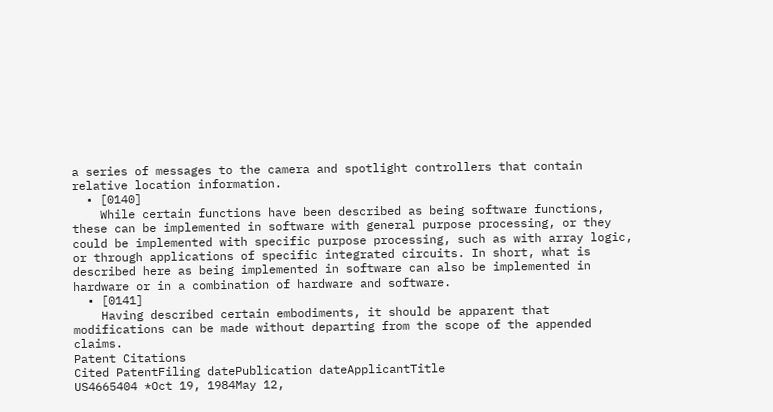a series of messages to the camera and spotlight controllers that contain relative location information.
  • [0140]
    While certain functions have been described as being software functions, these can be implemented in software with general purpose processing, or they could be implemented with specific purpose processing, such as with array logic, or through applications of specific integrated circuits. In short, what is described here as being implemented in software can also be implemented in hardware or in a combination of hardware and software.
  • [0141]
    Having described certain embodiments, it should be apparent that modifications can be made without departing from the scope of the appended claims.
Patent Citations
Cited PatentFiling datePublication dateApplicantTitle
US4665404 *Oct 19, 1984May 12,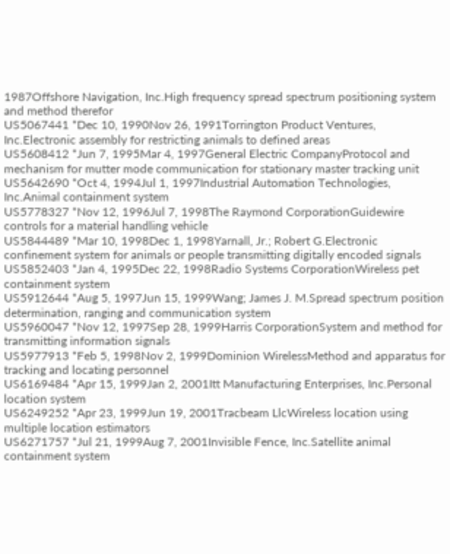1987Offshore Navigation, Inc.High frequency spread spectrum positioning system and method therefor
US5067441 *Dec 10, 1990Nov 26, 1991Torrington Product Ventures, Inc.Electronic assembly for restricting animals to defined areas
US5608412 *Jun 7, 1995Mar 4, 1997General Electric CompanyProtocol and mechanism for mutter mode communication for stationary master tracking unit
US5642690 *Oct 4, 1994Jul 1, 1997Industrial Automation Technologies, Inc.Animal containment system
US5778327 *Nov 12, 1996Jul 7, 1998The Raymond CorporationGuidewire controls for a material handling vehicle
US5844489 *Mar 10, 1998Dec 1, 1998Yarnall, Jr.; Robert G.Electronic confinement system for animals or people transmitting digitally encoded signals
US5852403 *Jan 4, 1995Dec 22, 1998Radio Systems CorporationWireless pet containment system
US5912644 *Aug 5, 1997Jun 15, 1999Wang; James J. M.Spread spectrum position determination, ranging and communication system
US5960047 *Nov 12, 1997Sep 28, 1999Harris CorporationSystem and method for transmitting information signals
US5977913 *Feb 5, 1998Nov 2, 1999Dominion WirelessMethod and apparatus for tracking and locating personnel
US6169484 *Apr 15, 1999Jan 2, 2001Itt Manufacturing Enterprises, Inc.Personal location system
US6249252 *Apr 23, 1999Jun 19, 2001Tracbeam LlcWireless location using multiple location estimators
US6271757 *Jul 21, 1999Aug 7, 2001Invisible Fence, Inc.Satellite animal containment system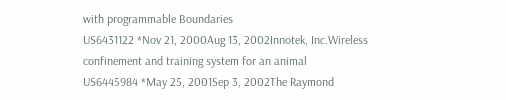with programmable Boundaries
US6431122 *Nov 21, 2000Aug 13, 2002Innotek, Inc.Wireless confinement and training system for an animal
US6445984 *May 25, 2001Sep 3, 2002The Raymond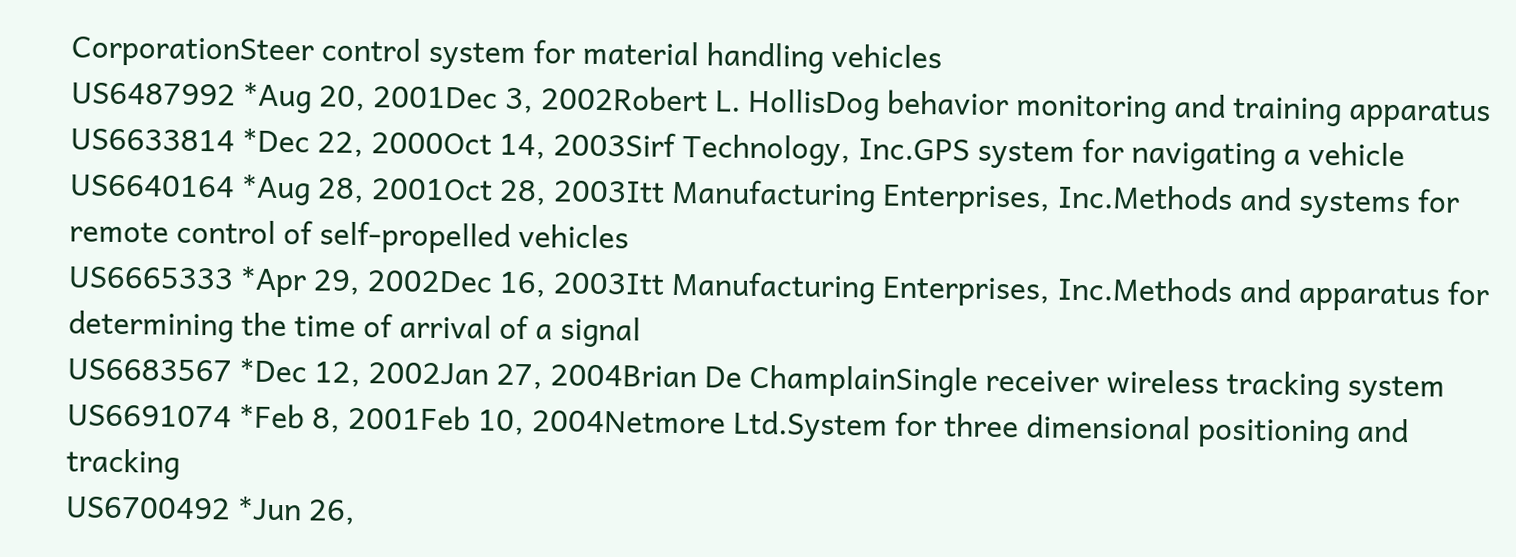CorporationSteer control system for material handling vehicles
US6487992 *Aug 20, 2001Dec 3, 2002Robert L. HollisDog behavior monitoring and training apparatus
US6633814 *Dec 22, 2000Oct 14, 2003Sirf Technology, Inc.GPS system for navigating a vehicle
US6640164 *Aug 28, 2001Oct 28, 2003Itt Manufacturing Enterprises, Inc.Methods and systems for remote control of self-propelled vehicles
US6665333 *Apr 29, 2002Dec 16, 2003Itt Manufacturing Enterprises, Inc.Methods and apparatus for determining the time of arrival of a signal
US6683567 *Dec 12, 2002Jan 27, 2004Brian De ChamplainSingle receiver wireless tracking system
US6691074 *Feb 8, 2001Feb 10, 2004Netmore Ltd.System for three dimensional positioning and tracking
US6700492 *Jun 26,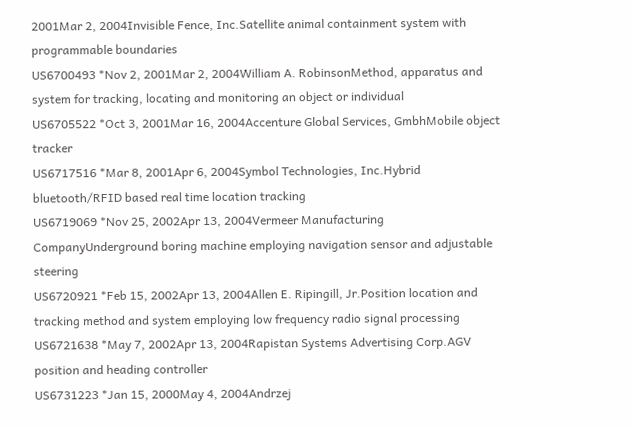2001Mar 2, 2004Invisible Fence, Inc.Satellite animal containment system with programmable boundaries
US6700493 *Nov 2, 2001Mar 2, 2004William A. RobinsonMethod, apparatus and system for tracking, locating and monitoring an object or individual
US6705522 *Oct 3, 2001Mar 16, 2004Accenture Global Services, GmbhMobile object tracker
US6717516 *Mar 8, 2001Apr 6, 2004Symbol Technologies, Inc.Hybrid bluetooth/RFID based real time location tracking
US6719069 *Nov 25, 2002Apr 13, 2004Vermeer Manufacturing CompanyUnderground boring machine employing navigation sensor and adjustable steering
US6720921 *Feb 15, 2002Apr 13, 2004Allen E. Ripingill, Jr.Position location and tracking method and system employing low frequency radio signal processing
US6721638 *May 7, 2002Apr 13, 2004Rapistan Systems Advertising Corp.AGV position and heading controller
US6731223 *Jan 15, 2000May 4, 2004Andrzej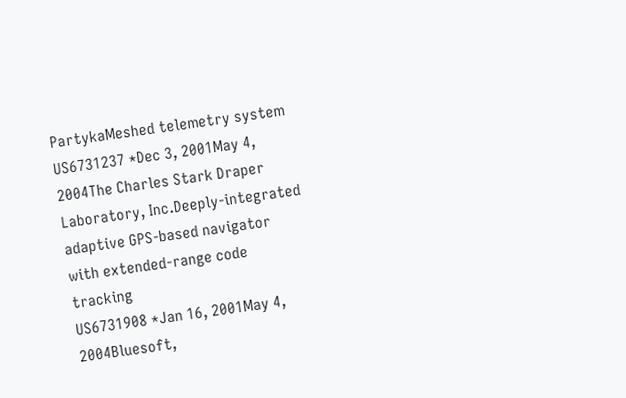PartykaMeshed telemetry system
US6731237 *Dec 3, 2001May 4, 2004The Charles Stark Draper Laboratory, Inc.Deeply-integrated adaptive GPS-based navigator with extended-range code tracking
US6731908 *Jan 16, 2001May 4, 2004Bluesoft,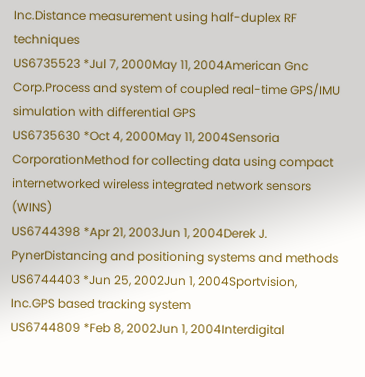Inc.Distance measurement using half-duplex RF techniques
US6735523 *Jul 7, 2000May 11, 2004American Gnc Corp.Process and system of coupled real-time GPS/IMU simulation with differential GPS
US6735630 *Oct 4, 2000May 11, 2004Sensoria CorporationMethod for collecting data using compact internetworked wireless integrated network sensors (WINS)
US6744398 *Apr 21, 2003Jun 1, 2004Derek J. PynerDistancing and positioning systems and methods
US6744403 *Jun 25, 2002Jun 1, 2004Sportvision, Inc.GPS based tracking system
US6744809 *Feb 8, 2002Jun 1, 2004Interdigital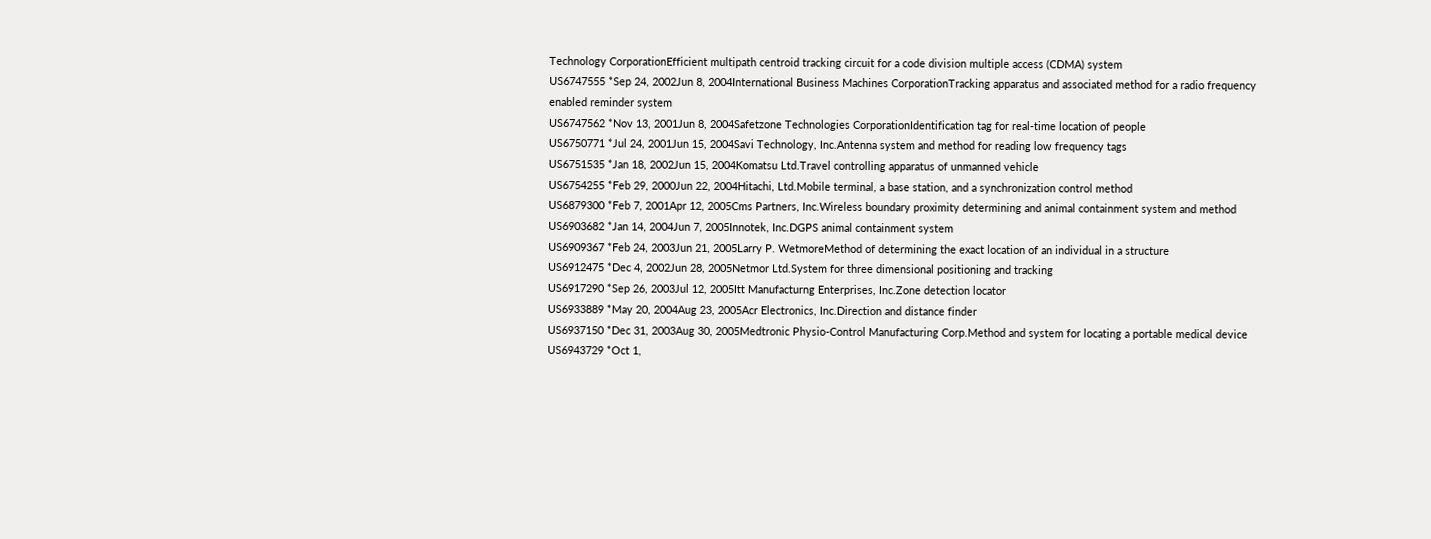Technology CorporationEfficient multipath centroid tracking circuit for a code division multiple access (CDMA) system
US6747555 *Sep 24, 2002Jun 8, 2004International Business Machines CorporationTracking apparatus and associated method for a radio frequency enabled reminder system
US6747562 *Nov 13, 2001Jun 8, 2004Safetzone Technologies CorporationIdentification tag for real-time location of people
US6750771 *Jul 24, 2001Jun 15, 2004Savi Technology, Inc.Antenna system and method for reading low frequency tags
US6751535 *Jan 18, 2002Jun 15, 2004Komatsu Ltd.Travel controlling apparatus of unmanned vehicle
US6754255 *Feb 29, 2000Jun 22, 2004Hitachi, Ltd.Mobile terminal, a base station, and a synchronization control method
US6879300 *Feb 7, 2001Apr 12, 2005Cms Partners, Inc.Wireless boundary proximity determining and animal containment system and method
US6903682 *Jan 14, 2004Jun 7, 2005Innotek, Inc.DGPS animal containment system
US6909367 *Feb 24, 2003Jun 21, 2005Larry P. WetmoreMethod of determining the exact location of an individual in a structure
US6912475 *Dec 4, 2002Jun 28, 2005Netmor Ltd.System for three dimensional positioning and tracking
US6917290 *Sep 26, 2003Jul 12, 2005Itt Manufacturng Enterprises, Inc.Zone detection locator
US6933889 *May 20, 2004Aug 23, 2005Acr Electronics, Inc.Direction and distance finder
US6937150 *Dec 31, 2003Aug 30, 2005Medtronic Physio-Control Manufacturing Corp.Method and system for locating a portable medical device
US6943729 *Oct 1,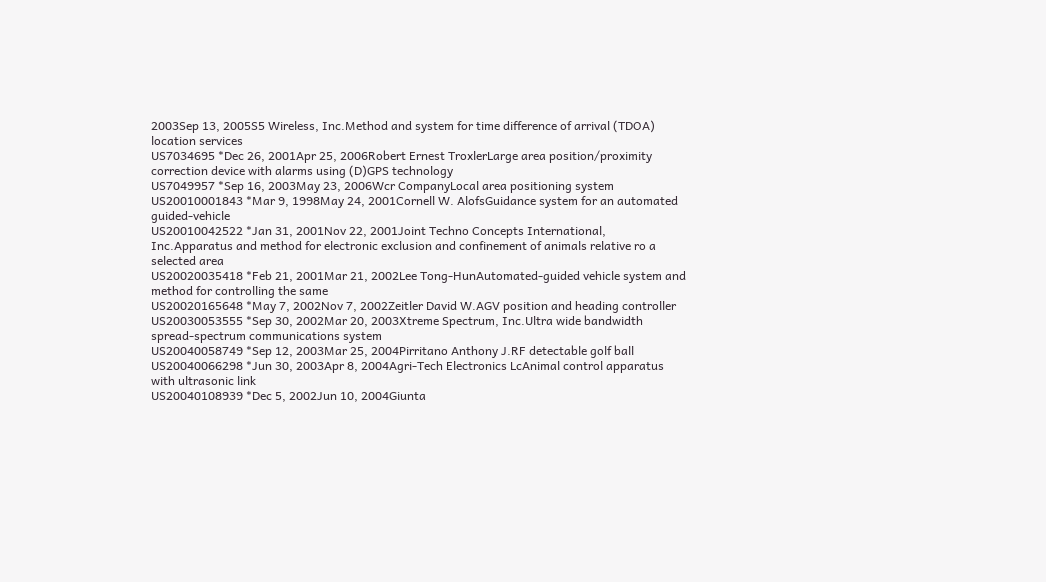2003Sep 13, 2005S5 Wireless, Inc.Method and system for time difference of arrival (TDOA) location services
US7034695 *Dec 26, 2001Apr 25, 2006Robert Ernest TroxlerLarge area position/proximity correction device with alarms using (D)GPS technology
US7049957 *Sep 16, 2003May 23, 2006Wcr CompanyLocal area positioning system
US20010001843 *Mar 9, 1998May 24, 2001Cornell W. AlofsGuidance system for an automated guided-vehicle
US20010042522 *Jan 31, 2001Nov 22, 2001Joint Techno Concepts International, Inc.Apparatus and method for electronic exclusion and confinement of animals relative ro a selected area
US20020035418 *Feb 21, 2001Mar 21, 2002Lee Tong-HunAutomated-guided vehicle system and method for controlling the same
US20020165648 *May 7, 2002Nov 7, 2002Zeitler David W.AGV position and heading controller
US20030053555 *Sep 30, 2002Mar 20, 2003Xtreme Spectrum, Inc.Ultra wide bandwidth spread-spectrum communications system
US20040058749 *Sep 12, 2003Mar 25, 2004Pirritano Anthony J.RF detectable golf ball
US20040066298 *Jun 30, 2003Apr 8, 2004Agri-Tech Electronics LcAnimal control apparatus with ultrasonic link
US20040108939 *Dec 5, 2002Jun 10, 2004Giunta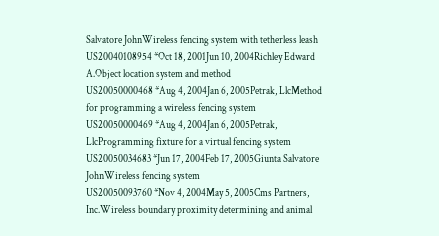Salvatore JohnWireless fencing system with tetherless leash
US20040108954 *Oct 18, 2001Jun 10, 2004Richley Edward A.Object location system and method
US20050000468 *Aug 4, 2004Jan 6, 2005Petrak, LlcMethod for programming a wireless fencing system
US20050000469 *Aug 4, 2004Jan 6, 2005Petrak, LlcProgramming fixture for a virtual fencing system
US20050034683 *Jun 17, 2004Feb 17, 2005Giunta Salvatore JohnWireless fencing system
US20050093760 *Nov 4, 2004May 5, 2005Cms Partners, Inc.Wireless boundary proximity determining and animal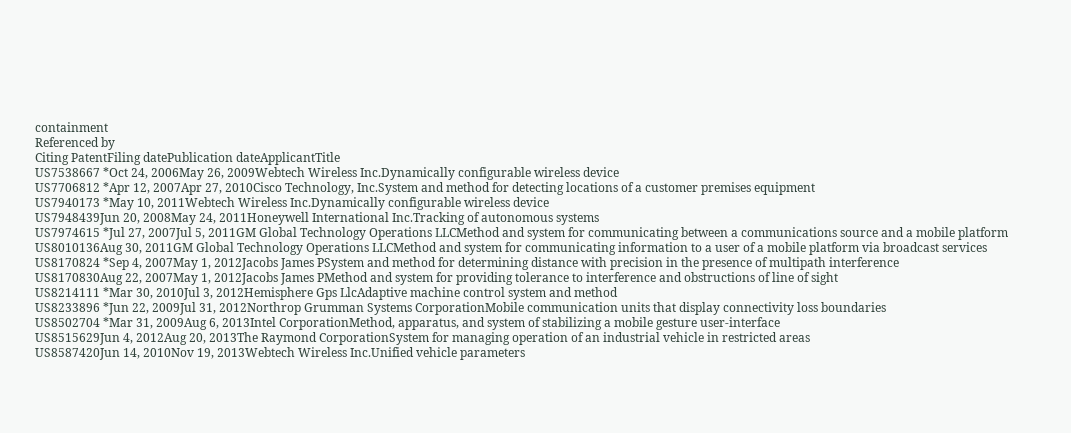containment
Referenced by
Citing PatentFiling datePublication dateApplicantTitle
US7538667 *Oct 24, 2006May 26, 2009Webtech Wireless Inc.Dynamically configurable wireless device
US7706812 *Apr 12, 2007Apr 27, 2010Cisco Technology, Inc.System and method for detecting locations of a customer premises equipment
US7940173 *May 10, 2011Webtech Wireless Inc.Dynamically configurable wireless device
US7948439Jun 20, 2008May 24, 2011Honeywell International Inc.Tracking of autonomous systems
US7974615 *Jul 27, 2007Jul 5, 2011GM Global Technology Operations LLCMethod and system for communicating between a communications source and a mobile platform
US8010136Aug 30, 2011GM Global Technology Operations LLCMethod and system for communicating information to a user of a mobile platform via broadcast services
US8170824 *Sep 4, 2007May 1, 2012Jacobs James PSystem and method for determining distance with precision in the presence of multipath interference
US8170830Aug 22, 2007May 1, 2012Jacobs James PMethod and system for providing tolerance to interference and obstructions of line of sight
US8214111 *Mar 30, 2010Jul 3, 2012Hemisphere Gps LlcAdaptive machine control system and method
US8233896 *Jun 22, 2009Jul 31, 2012Northrop Grumman Systems CorporationMobile communication units that display connectivity loss boundaries
US8502704 *Mar 31, 2009Aug 6, 2013Intel CorporationMethod, apparatus, and system of stabilizing a mobile gesture user-interface
US8515629Jun 4, 2012Aug 20, 2013The Raymond CorporationSystem for managing operation of an industrial vehicle in restricted areas
US8587420Jun 14, 2010Nov 19, 2013Webtech Wireless Inc.Unified vehicle parameters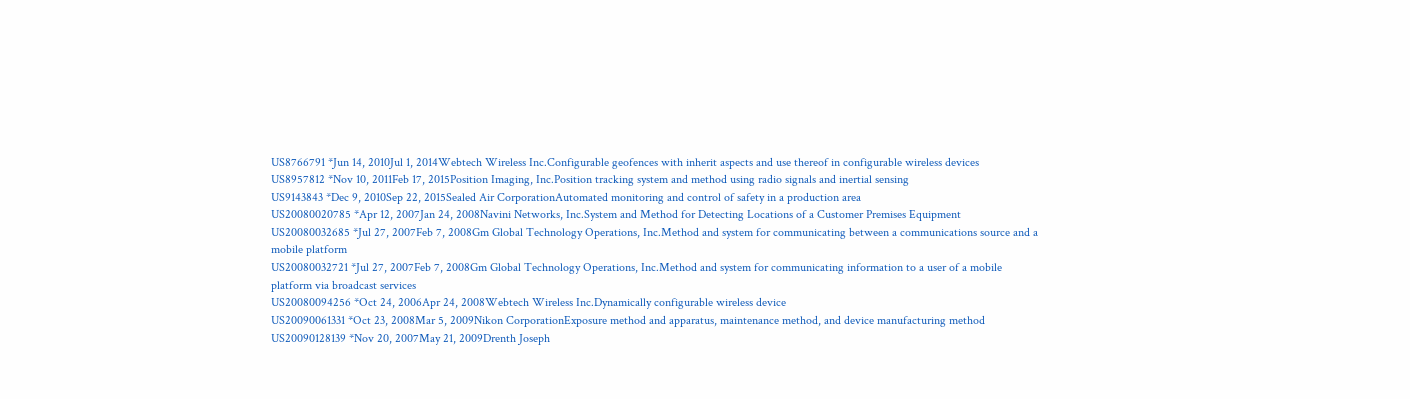US8766791 *Jun 14, 2010Jul 1, 2014Webtech Wireless Inc.Configurable geofences with inherit aspects and use thereof in configurable wireless devices
US8957812 *Nov 10, 2011Feb 17, 2015Position Imaging, Inc.Position tracking system and method using radio signals and inertial sensing
US9143843 *Dec 9, 2010Sep 22, 2015Sealed Air CorporationAutomated monitoring and control of safety in a production area
US20080020785 *Apr 12, 2007Jan 24, 2008Navini Networks, Inc.System and Method for Detecting Locations of a Customer Premises Equipment
US20080032685 *Jul 27, 2007Feb 7, 2008Gm Global Technology Operations, Inc.Method and system for communicating between a communications source and a mobile platform
US20080032721 *Jul 27, 2007Feb 7, 2008Gm Global Technology Operations, Inc.Method and system for communicating information to a user of a mobile platform via broadcast services
US20080094256 *Oct 24, 2006Apr 24, 2008Webtech Wireless Inc.Dynamically configurable wireless device
US20090061331 *Oct 23, 2008Mar 5, 2009Nikon CorporationExposure method and apparatus, maintenance method, and device manufacturing method
US20090128139 *Nov 20, 2007May 21, 2009Drenth Joseph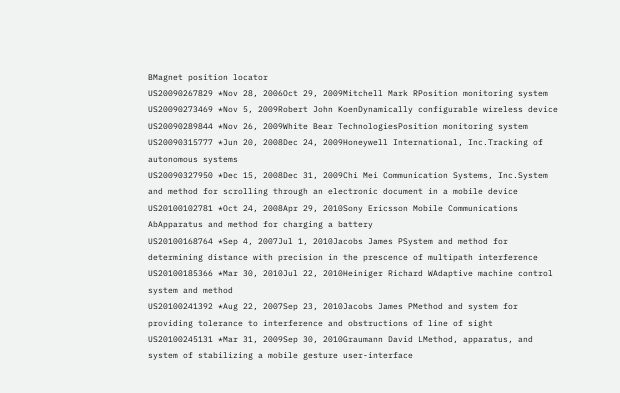BMagnet position locator
US20090267829 *Nov 28, 2006Oct 29, 2009Mitchell Mark RPosition monitoring system
US20090273469 *Nov 5, 2009Robert John KoenDynamically configurable wireless device
US20090289844 *Nov 26, 2009White Bear TechnologiesPosition monitoring system
US20090315777 *Jun 20, 2008Dec 24, 2009Honeywell International, Inc.Tracking of autonomous systems
US20090327950 *Dec 15, 2008Dec 31, 2009Chi Mei Communication Systems, Inc.System and method for scrolling through an electronic document in a mobile device
US20100102781 *Oct 24, 2008Apr 29, 2010Sony Ericsson Mobile Communications AbApparatus and method for charging a battery
US20100168764 *Sep 4, 2007Jul 1, 2010Jacobs James PSystem and method for determining distance with precision in the prescence of multipath interference
US20100185366 *Mar 30, 2010Jul 22, 2010Heiniger Richard WAdaptive machine control system and method
US20100241392 *Aug 22, 2007Sep 23, 2010Jacobs James PMethod and system for providing tolerance to interference and obstructions of line of sight
US20100245131 *Mar 31, 2009Sep 30, 2010Graumann David LMethod, apparatus, and system of stabilizing a mobile gesture user-interface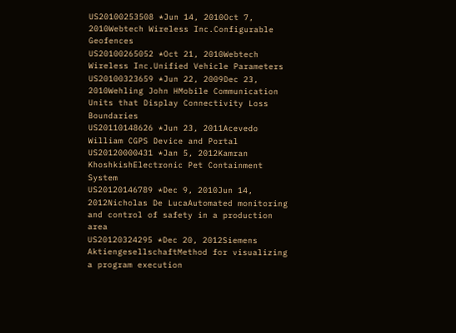US20100253508 *Jun 14, 2010Oct 7, 2010Webtech Wireless Inc.Configurable Geofences
US20100265052 *Oct 21, 2010Webtech Wireless Inc.Unified Vehicle Parameters
US20100323659 *Jun 22, 2009Dec 23, 2010Wehling John HMobile Communication Units that Display Connectivity Loss Boundaries
US20110148626 *Jun 23, 2011Acevedo William CGPS Device and Portal
US20120000431 *Jan 5, 2012Kamran KhoshkishElectronic Pet Containment System
US20120146789 *Dec 9, 2010Jun 14, 2012Nicholas De LucaAutomated monitoring and control of safety in a production area
US20120324295 *Dec 20, 2012Siemens AktiengesellschaftMethod for visualizing a program execution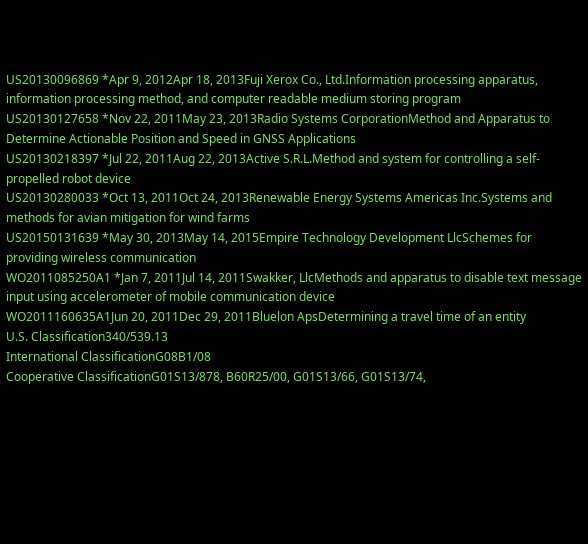US20130096869 *Apr 9, 2012Apr 18, 2013Fuji Xerox Co., Ltd.Information processing apparatus, information processing method, and computer readable medium storing program
US20130127658 *Nov 22, 2011May 23, 2013Radio Systems CorporationMethod and Apparatus to Determine Actionable Position and Speed in GNSS Applications
US20130218397 *Jul 22, 2011Aug 22, 2013Active S.R.L.Method and system for controlling a self-propelled robot device
US20130280033 *Oct 13, 2011Oct 24, 2013Renewable Energy Systems Americas Inc.Systems and methods for avian mitigation for wind farms
US20150131639 *May 30, 2013May 14, 2015Empire Technology Development LlcSchemes for providing wireless communication
WO2011085250A1 *Jan 7, 2011Jul 14, 2011Swakker, LlcMethods and apparatus to disable text message input using accelerometer of mobile communication device
WO2011160635A1Jun 20, 2011Dec 29, 2011Bluelon ApsDetermining a travel time of an entity
U.S. Classification340/539.13
International ClassificationG08B1/08
Cooperative ClassificationG01S13/878, B60R25/00, G01S13/66, G01S13/74,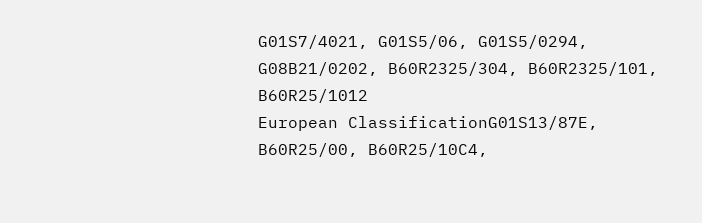G01S7/4021, G01S5/06, G01S5/0294, G08B21/0202, B60R2325/304, B60R2325/101, B60R25/1012
European ClassificationG01S13/87E, B60R25/00, B60R25/10C4,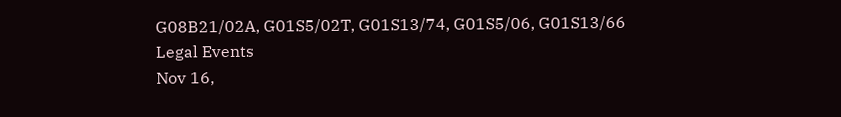G08B21/02A, G01S5/02T, G01S13/74, G01S5/06, G01S13/66
Legal Events
Nov 16,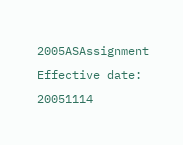2005ASAssignment
Effective date: 20051114